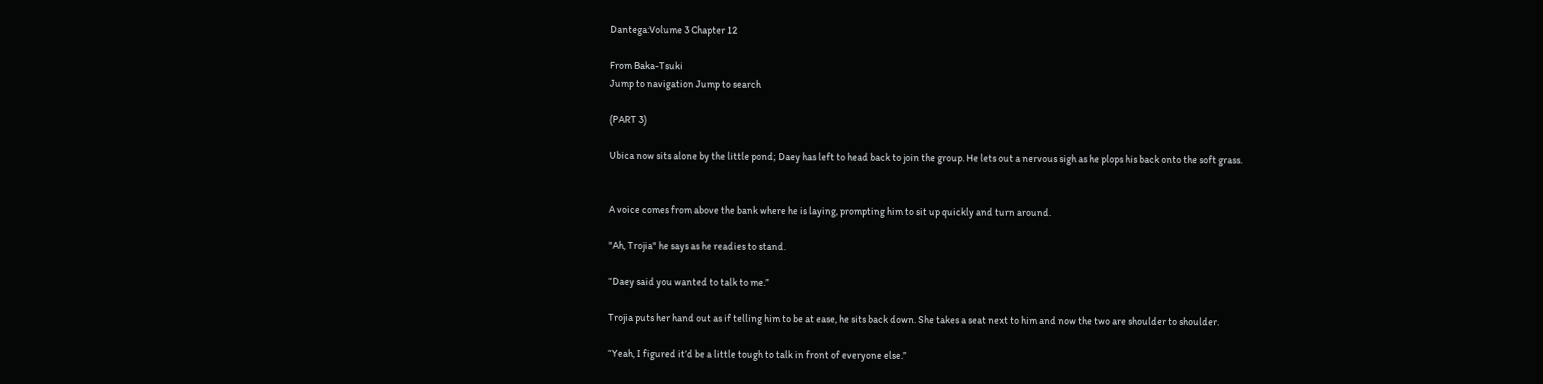Dantega:Volume 3 Chapter 12

From Baka-Tsuki
Jump to navigation Jump to search

(PART 3)

Ubica now sits alone by the little pond; Daey has left to head back to join the group. He lets out a nervous sigh as he plops his back onto the soft grass.


A voice comes from above the bank where he is laying, prompting him to sit up quickly and turn around.

"Ah, Trojia" he says as he readies to stand.

“Daey said you wanted to talk to me.”

Trojia puts her hand out as if telling him to be at ease, he sits back down. She takes a seat next to him and now the two are shoulder to shoulder.

“Yeah, I figured it’d be a little tough to talk in front of everyone else.”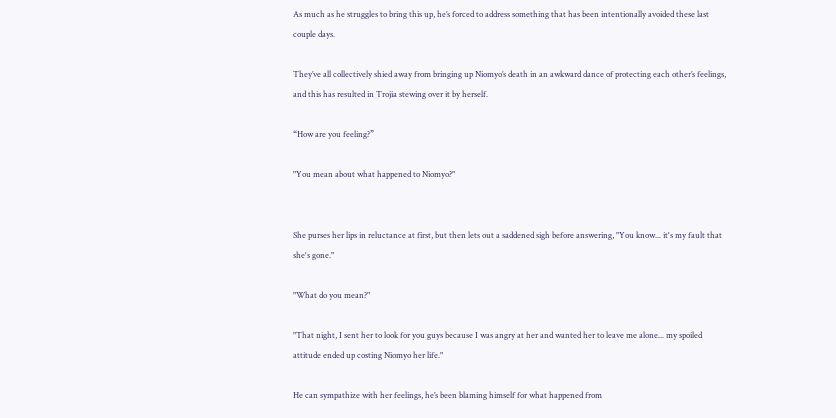As much as he struggles to bring this up, he’s forced to address something that has been intentionally avoided these last couple days.

They’ve all collectively shied away from bringing up Niomyo’s death in an awkward dance of protecting each other’s feelings, and this has resulted in Trojia stewing over it by herself.

“How are you feeling?”

"You mean about what happened to Niomyo?"


She purses her lips in reluctance at first, but then lets out a saddened sigh before answering, "You know... it's my fault that she's gone."

"What do you mean?"

"That night, I sent her to look for you guys because I was angry at her and wanted her to leave me alone... my spoiled attitude ended up costing Niomyo her life."

He can sympathize with her feelings, he’s been blaming himself for what happened from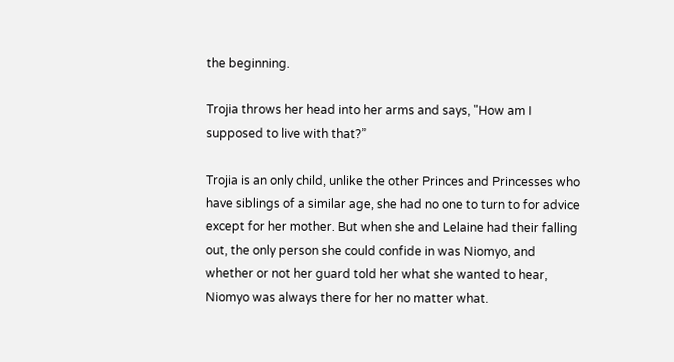the beginning.

Trojia throws her head into her arms and says, "How am I supposed to live with that?”

Trojia is an only child, unlike the other Princes and Princesses who have siblings of a similar age, she had no one to turn to for advice except for her mother. But when she and Lelaine had their falling out, the only person she could confide in was Niomyo, and whether or not her guard told her what she wanted to hear, Niomyo was always there for her no matter what.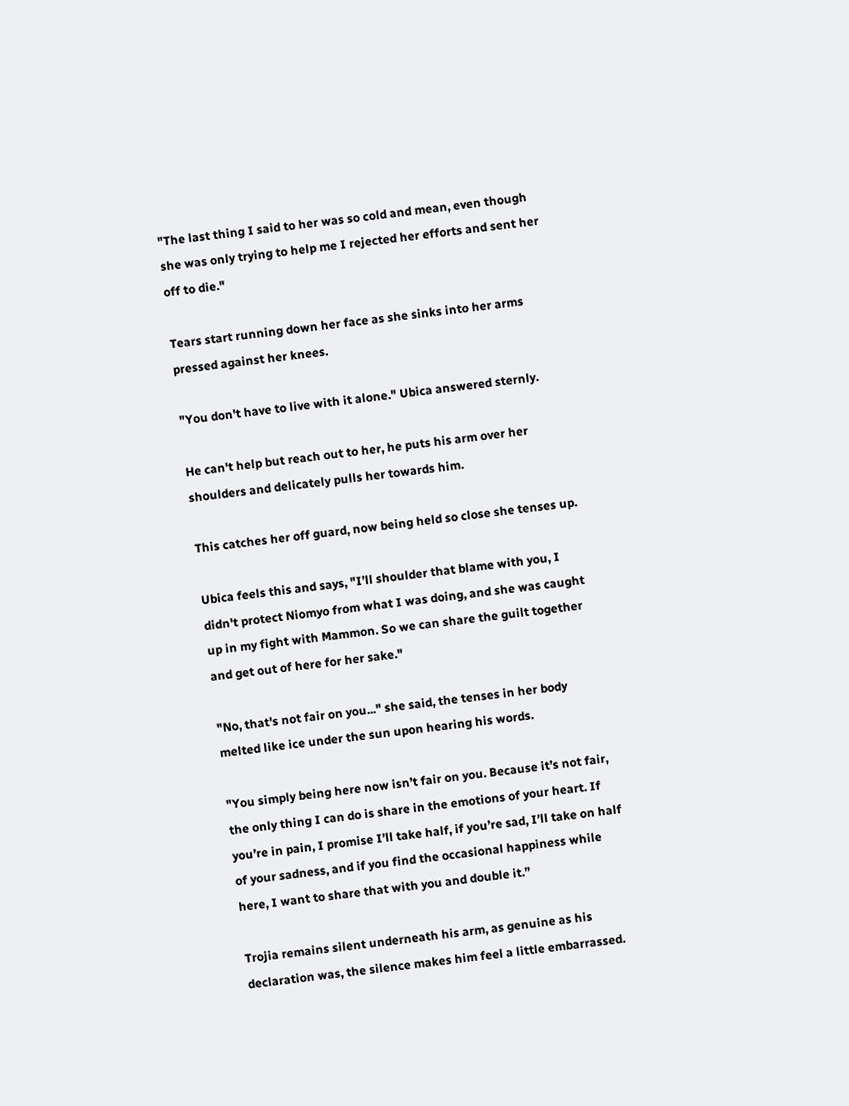"The last thing I said to her was so cold and mean, even though she was only trying to help me I rejected her efforts and sent her off to die."

Tears start running down her face as she sinks into her arms pressed against her knees.

"You don't have to live with it alone." Ubica answered sternly.

He can't help but reach out to her, he puts his arm over her shoulders and delicately pulls her towards him.

This catches her off guard, now being held so close she tenses up.

Ubica feels this and says, "I’ll shoulder that blame with you, I didn't protect Niomyo from what I was doing, and she was caught up in my fight with Mammon. So we can share the guilt together and get out of here for her sake."

"No, that's not fair on you..." she said, the tenses in her body melted like ice under the sun upon hearing his words.

"You simply being here now isn’t fair on you. Because it’s not fair, the only thing I can do is share in the emotions of your heart. If you’re in pain, I promise I’ll take half, if you’re sad, I’ll take on half of your sadness, and if you find the occasional happiness while here, I want to share that with you and double it.”

Trojia remains silent underneath his arm, as genuine as his declaration was, the silence makes him feel a little embarrassed.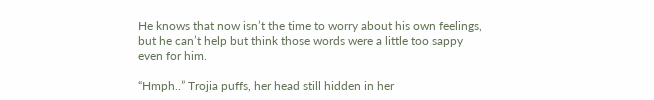He knows that now isn’t the time to worry about his own feelings, but he can’t help but think those words were a little too sappy even for him.

“Hmph..” Trojia puffs, her head still hidden in her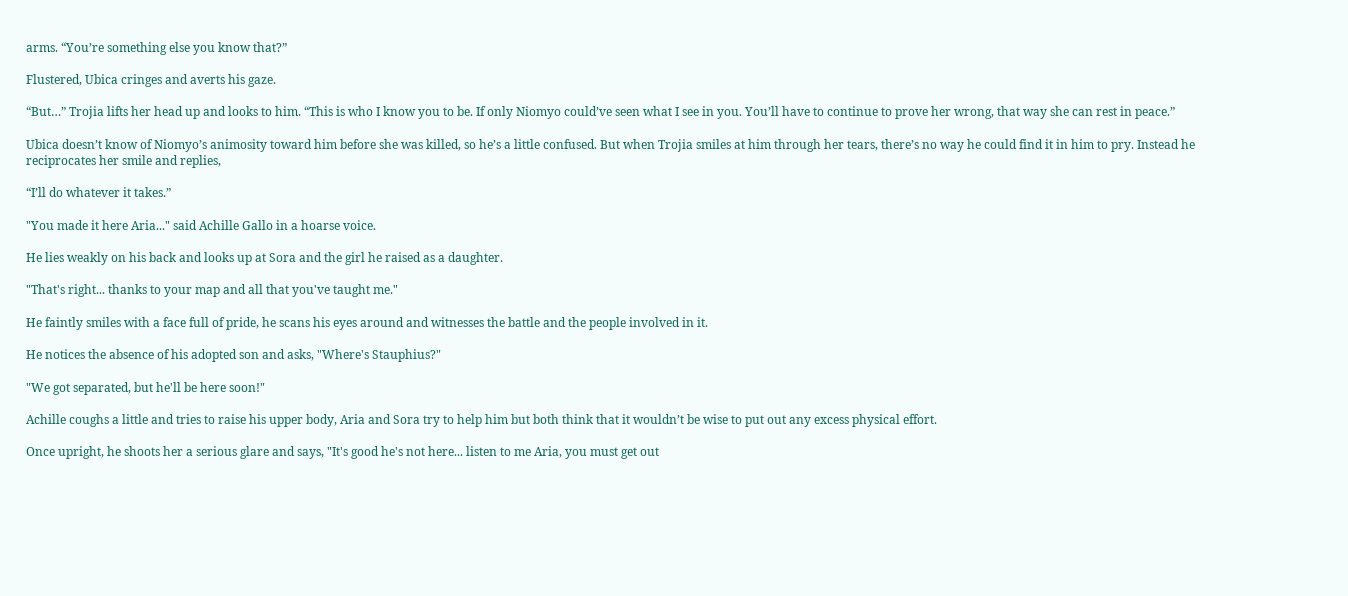arms. “You’re something else you know that?”

Flustered, Ubica cringes and averts his gaze.

“But…” Trojia lifts her head up and looks to him. “This is who I know you to be. If only Niomyo could’ve seen what I see in you. You’ll have to continue to prove her wrong, that way she can rest in peace.”

Ubica doesn’t know of Niomyo’s animosity toward him before she was killed, so he’s a little confused. But when Trojia smiles at him through her tears, there’s no way he could find it in him to pry. Instead he reciprocates her smile and replies,

“I’ll do whatever it takes.”

"You made it here Aria..." said Achille Gallo in a hoarse voice.

He lies weakly on his back and looks up at Sora and the girl he raised as a daughter.

"That's right... thanks to your map and all that you've taught me."

He faintly smiles with a face full of pride, he scans his eyes around and witnesses the battle and the people involved in it.

He notices the absence of his adopted son and asks, "Where's Stauphius?"

"We got separated, but he'll be here soon!"

Achille coughs a little and tries to raise his upper body, Aria and Sora try to help him but both think that it wouldn’t be wise to put out any excess physical effort.

Once upright, he shoots her a serious glare and says, "It's good he's not here... listen to me Aria, you must get out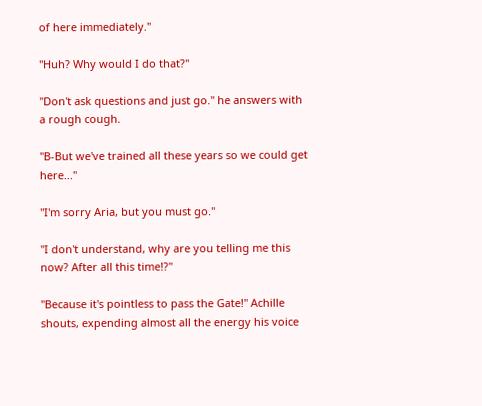of here immediately."

"Huh? Why would I do that?"

"Don't ask questions and just go." he answers with a rough cough.

"B-But we've trained all these years so we could get here..."

"I'm sorry Aria, but you must go."

"I don't understand, why are you telling me this now? After all this time!?"

"Because it's pointless to pass the Gate!" Achille shouts, expending almost all the energy his voice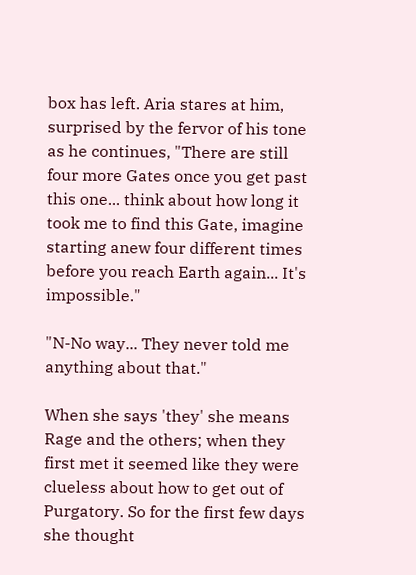box has left. Aria stares at him, surprised by the fervor of his tone as he continues, "There are still four more Gates once you get past this one... think about how long it took me to find this Gate, imagine starting anew four different times before you reach Earth again... It's impossible."

"N-No way... They never told me anything about that."

When she says 'they' she means Rage and the others; when they first met it seemed like they were clueless about how to get out of Purgatory. So for the first few days she thought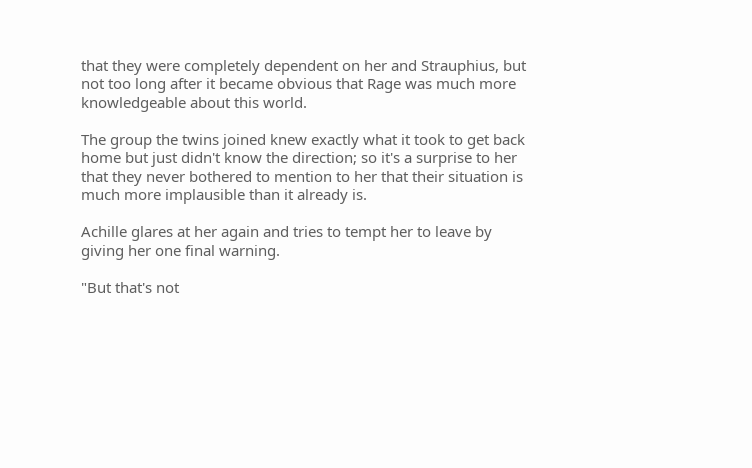that they were completely dependent on her and Strauphius, but not too long after it became obvious that Rage was much more knowledgeable about this world.

The group the twins joined knew exactly what it took to get back home but just didn't know the direction; so it's a surprise to her that they never bothered to mention to her that their situation is much more implausible than it already is.

Achille glares at her again and tries to tempt her to leave by giving her one final warning.

"But that's not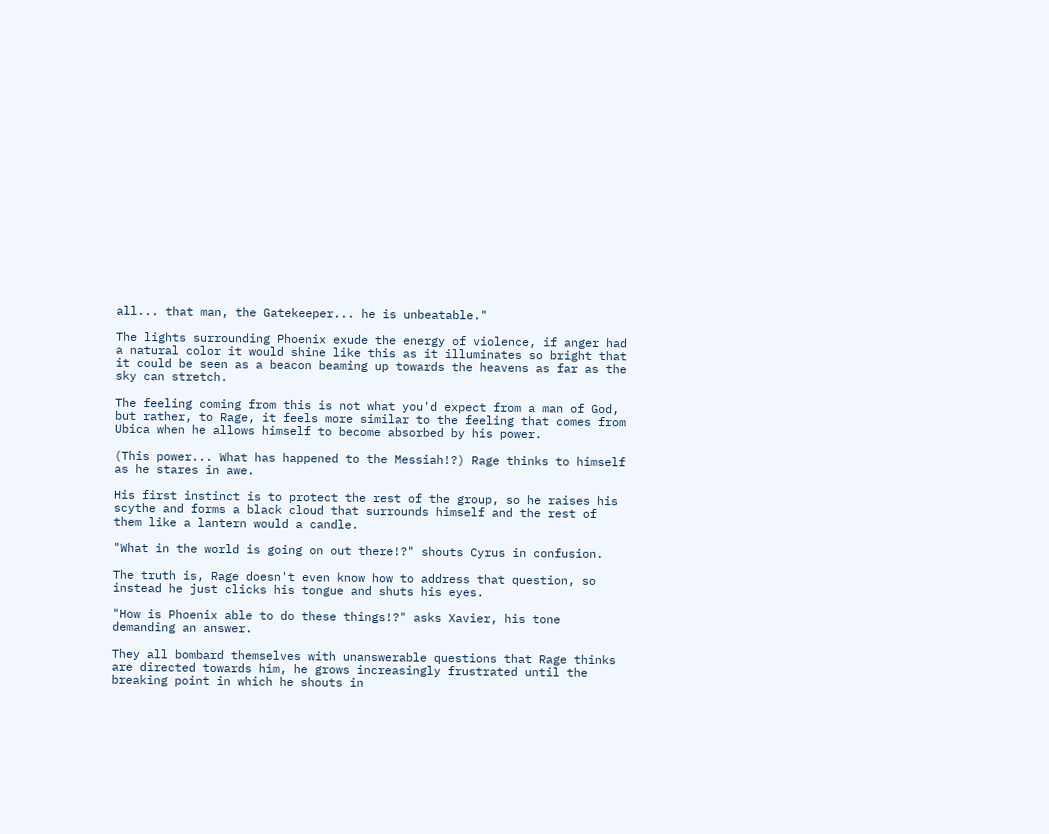all... that man, the Gatekeeper... he is unbeatable."

The lights surrounding Phoenix exude the energy of violence, if anger had a natural color it would shine like this as it illuminates so bright that it could be seen as a beacon beaming up towards the heavens as far as the sky can stretch.

The feeling coming from this is not what you'd expect from a man of God, but rather, to Rage, it feels more similar to the feeling that comes from Ubica when he allows himself to become absorbed by his power.

(This power... What has happened to the Messiah!?) Rage thinks to himself as he stares in awe.

His first instinct is to protect the rest of the group, so he raises his scythe and forms a black cloud that surrounds himself and the rest of them like a lantern would a candle.

"What in the world is going on out there!?" shouts Cyrus in confusion.

The truth is, Rage doesn't even know how to address that question, so instead he just clicks his tongue and shuts his eyes.

"How is Phoenix able to do these things!?" asks Xavier, his tone demanding an answer.

They all bombard themselves with unanswerable questions that Rage thinks are directed towards him, he grows increasingly frustrated until the breaking point in which he shouts in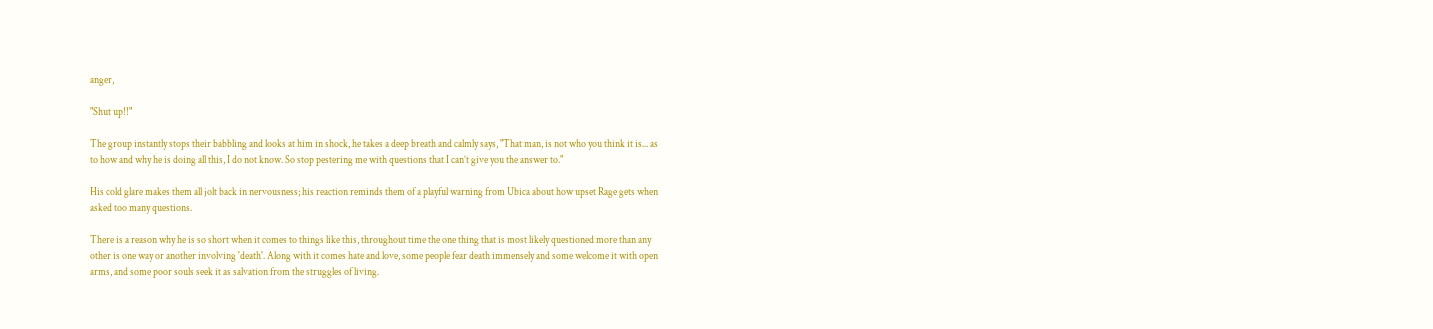anger,

"Shut up!!"

The group instantly stops their babbling and looks at him in shock, he takes a deep breath and calmly says, "That man, is not who you think it is... as to how and why he is doing all this, I do not know. So stop pestering me with questions that I can’t give you the answer to."

His cold glare makes them all jolt back in nervousness; his reaction reminds them of a playful warning from Ubica about how upset Rage gets when asked too many questions.

There is a reason why he is so short when it comes to things like this, throughout time the one thing that is most likely questioned more than any other is one way or another involving 'death'. Along with it comes hate and love, some people fear death immensely and some welcome it with open arms, and some poor souls seek it as salvation from the struggles of living.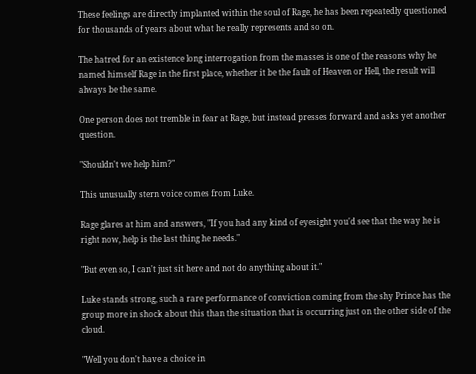These feelings are directly implanted within the soul of Rage, he has been repeatedly questioned for thousands of years about what he really represents and so on.

The hatred for an existence long interrogation from the masses is one of the reasons why he named himself Rage in the first place, whether it be the fault of Heaven or Hell, the result will always be the same.

One person does not tremble in fear at Rage, but instead presses forward and asks yet another question.

"Shouldn't we help him?"

This unusually stern voice comes from Luke.

Rage glares at him and answers, "If you had any kind of eyesight you'd see that the way he is right now, help is the last thing he needs."

"But even so, I can't just sit here and not do anything about it."

Luke stands strong, such a rare performance of conviction coming from the shy Prince has the group more in shock about this than the situation that is occurring just on the other side of the cloud.

"Well you don't have a choice in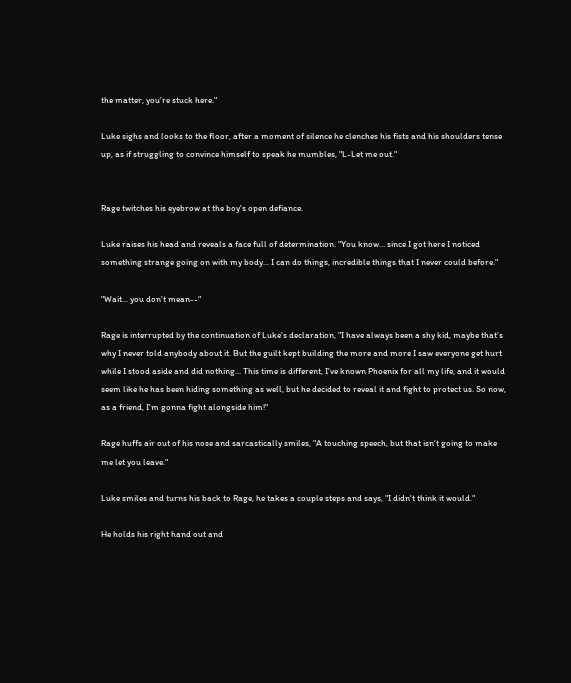the matter, you're stuck here."

Luke sighs and looks to the floor, after a moment of silence he clenches his fists and his shoulders tense up, as if struggling to convince himself to speak he mumbles, "L-Let me out."


Rage twitches his eyebrow at the boy's open defiance.

Luke raises his head and reveals a face full of determination. "You know... since I got here I noticed something strange going on with my body... I can do things, incredible things that I never could before."

"Wait... you don't mean--"

Rage is interrupted by the continuation of Luke's declaration, "I have always been a shy kid, maybe that's why I never told anybody about it. But the guilt kept building the more and more I saw everyone get hurt while I stood aside and did nothing... This time is different, I've known Phoenix for all my life, and it would seem like he has been hiding something as well, but he decided to reveal it and fight to protect us. So now, as a friend, I'm gonna fight alongside him!"

Rage huffs air out of his nose and sarcastically smiles, "A touching speech, but that isn't going to make me let you leave."

Luke smiles and turns his back to Rage, he takes a couple steps and says, "I didn't think it would."

He holds his right hand out and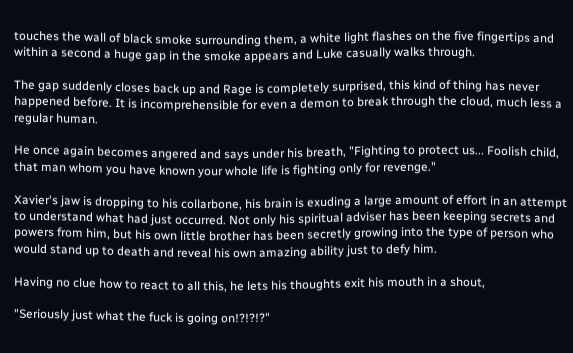touches the wall of black smoke surrounding them, a white light flashes on the five fingertips and within a second a huge gap in the smoke appears and Luke casually walks through.

The gap suddenly closes back up and Rage is completely surprised, this kind of thing has never happened before. It is incomprehensible for even a demon to break through the cloud, much less a regular human.

He once again becomes angered and says under his breath, "Fighting to protect us... Foolish child, that man whom you have known your whole life is fighting only for revenge."

Xavier's jaw is dropping to his collarbone, his brain is exuding a large amount of effort in an attempt to understand what had just occurred. Not only his spiritual adviser has been keeping secrets and powers from him, but his own little brother has been secretly growing into the type of person who would stand up to death and reveal his own amazing ability just to defy him.

Having no clue how to react to all this, he lets his thoughts exit his mouth in a shout,

"Seriously just what the fuck is going on!?!?!?"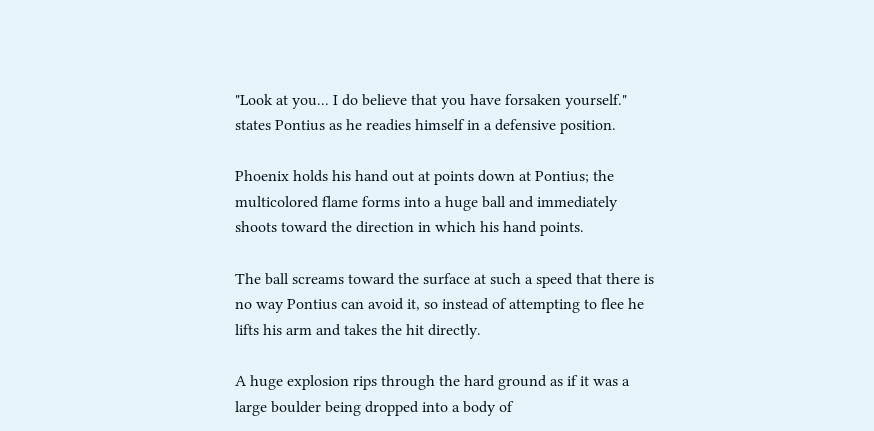"Look at you... I do believe that you have forsaken yourself." states Pontius as he readies himself in a defensive position.

Phoenix holds his hand out at points down at Pontius; the multicolored flame forms into a huge ball and immediately shoots toward the direction in which his hand points.

The ball screams toward the surface at such a speed that there is no way Pontius can avoid it, so instead of attempting to flee he lifts his arm and takes the hit directly.

A huge explosion rips through the hard ground as if it was a large boulder being dropped into a body of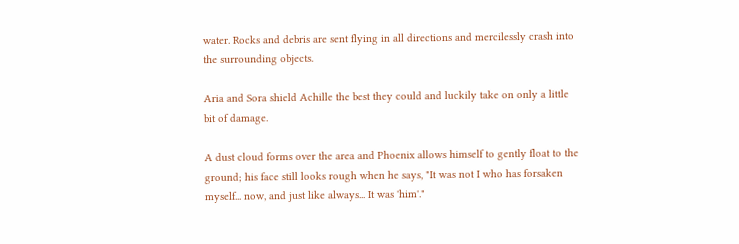water. Rocks and debris are sent flying in all directions and mercilessly crash into the surrounding objects.

Aria and Sora shield Achille the best they could and luckily take on only a little bit of damage.

A dust cloud forms over the area and Phoenix allows himself to gently float to the ground; his face still looks rough when he says, "It was not I who has forsaken myself... now, and just like always... It was 'him'."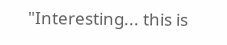"Interesting... this is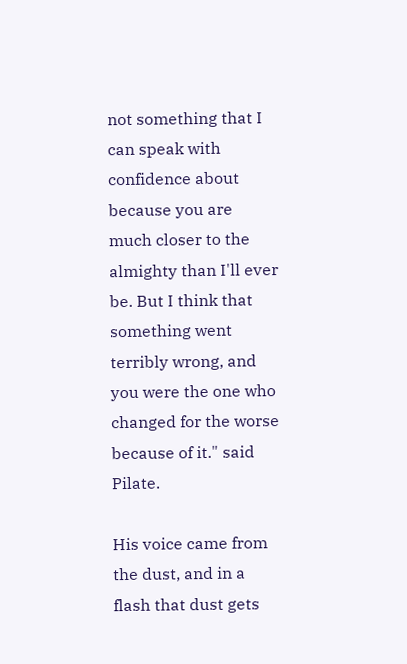not something that I can speak with confidence about because you are much closer to the almighty than I'll ever be. But I think that something went terribly wrong, and you were the one who changed for the worse because of it." said Pilate.

His voice came from the dust, and in a flash that dust gets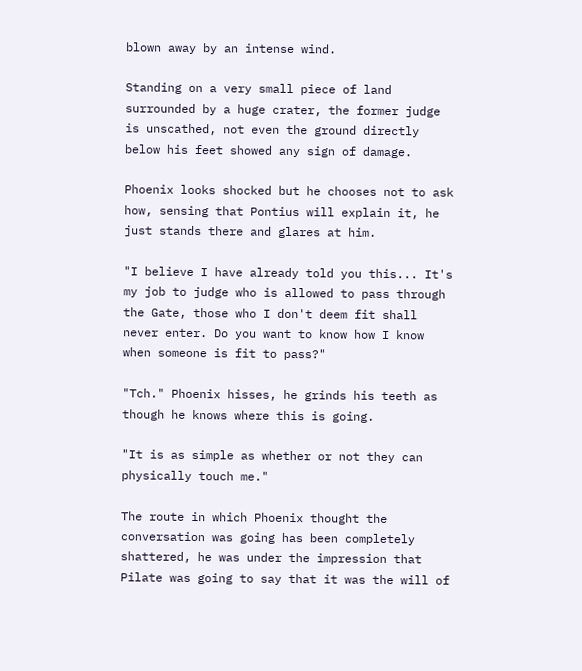blown away by an intense wind.

Standing on a very small piece of land surrounded by a huge crater, the former judge is unscathed, not even the ground directly below his feet showed any sign of damage.

Phoenix looks shocked but he chooses not to ask how, sensing that Pontius will explain it, he just stands there and glares at him.

"I believe I have already told you this... It's my job to judge who is allowed to pass through the Gate, those who I don't deem fit shall never enter. Do you want to know how I know when someone is fit to pass?"

"Tch." Phoenix hisses, he grinds his teeth as though he knows where this is going.

"It is as simple as whether or not they can physically touch me."

The route in which Phoenix thought the conversation was going has been completely shattered, he was under the impression that Pilate was going to say that it was the will of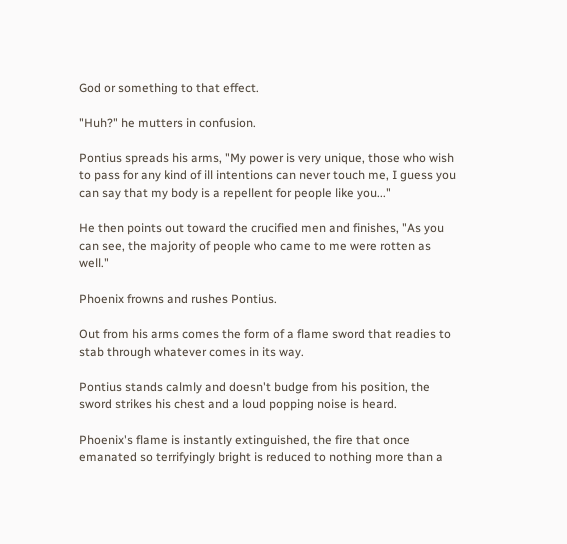God or something to that effect.

"Huh?" he mutters in confusion.

Pontius spreads his arms, "My power is very unique, those who wish to pass for any kind of ill intentions can never touch me, I guess you can say that my body is a repellent for people like you..."

He then points out toward the crucified men and finishes, "As you can see, the majority of people who came to me were rotten as well."

Phoenix frowns and rushes Pontius.

Out from his arms comes the form of a flame sword that readies to stab through whatever comes in its way.

Pontius stands calmly and doesn't budge from his position, the sword strikes his chest and a loud popping noise is heard.

Phoenix's flame is instantly extinguished, the fire that once emanated so terrifyingly bright is reduced to nothing more than a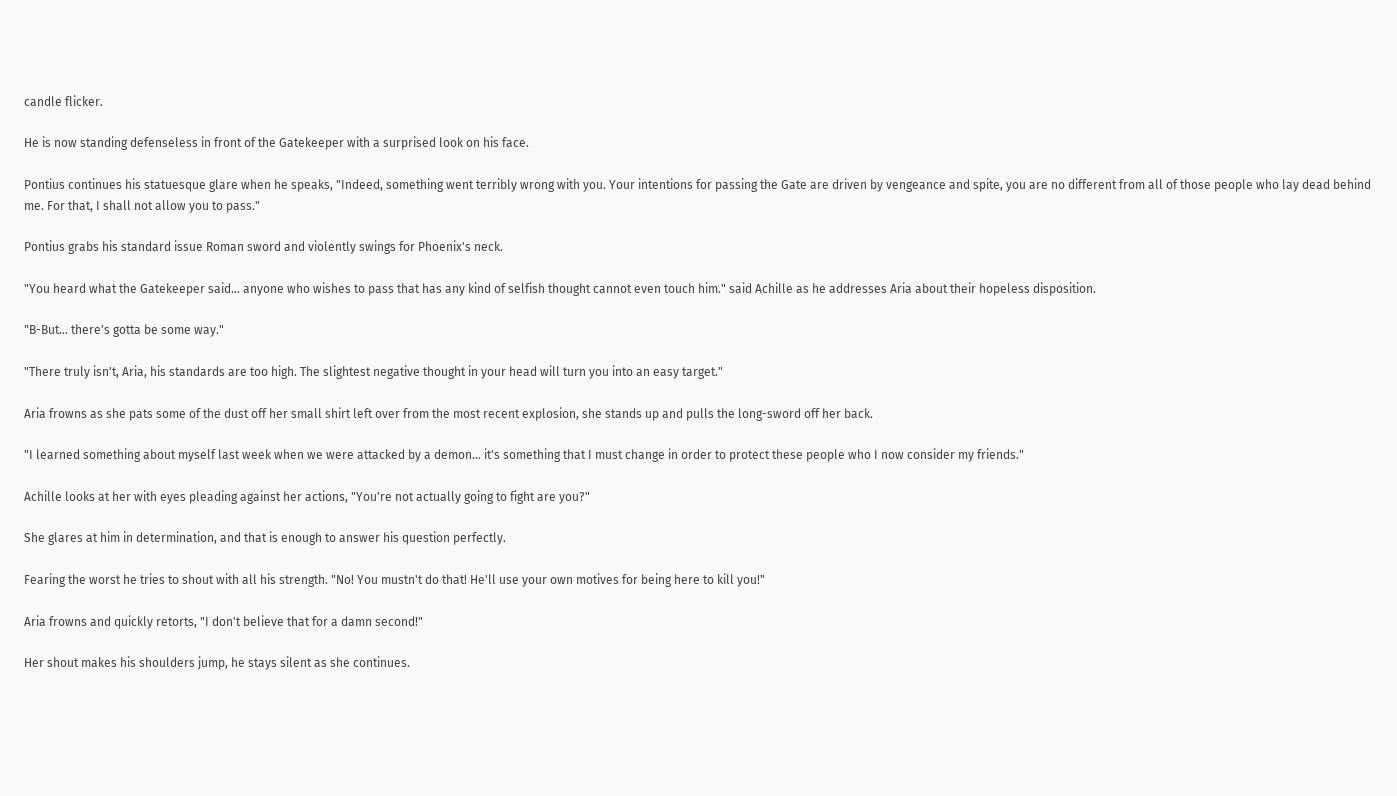candle flicker.

He is now standing defenseless in front of the Gatekeeper with a surprised look on his face.

Pontius continues his statuesque glare when he speaks, "Indeed, something went terribly wrong with you. Your intentions for passing the Gate are driven by vengeance and spite, you are no different from all of those people who lay dead behind me. For that, I shall not allow you to pass."

Pontius grabs his standard issue Roman sword and violently swings for Phoenix's neck.

"You heard what the Gatekeeper said... anyone who wishes to pass that has any kind of selfish thought cannot even touch him." said Achille as he addresses Aria about their hopeless disposition.

"B-But... there's gotta be some way."

"There truly isn't, Aria, his standards are too high. The slightest negative thought in your head will turn you into an easy target."

Aria frowns as she pats some of the dust off her small shirt left over from the most recent explosion, she stands up and pulls the long-sword off her back.

"I learned something about myself last week when we were attacked by a demon... it's something that I must change in order to protect these people who I now consider my friends."

Achille looks at her with eyes pleading against her actions, "You're not actually going to fight are you?"

She glares at him in determination, and that is enough to answer his question perfectly.

Fearing the worst he tries to shout with all his strength. "No! You mustn't do that! He'll use your own motives for being here to kill you!"

Aria frowns and quickly retorts, "I don't believe that for a damn second!"

Her shout makes his shoulders jump, he stays silent as she continues.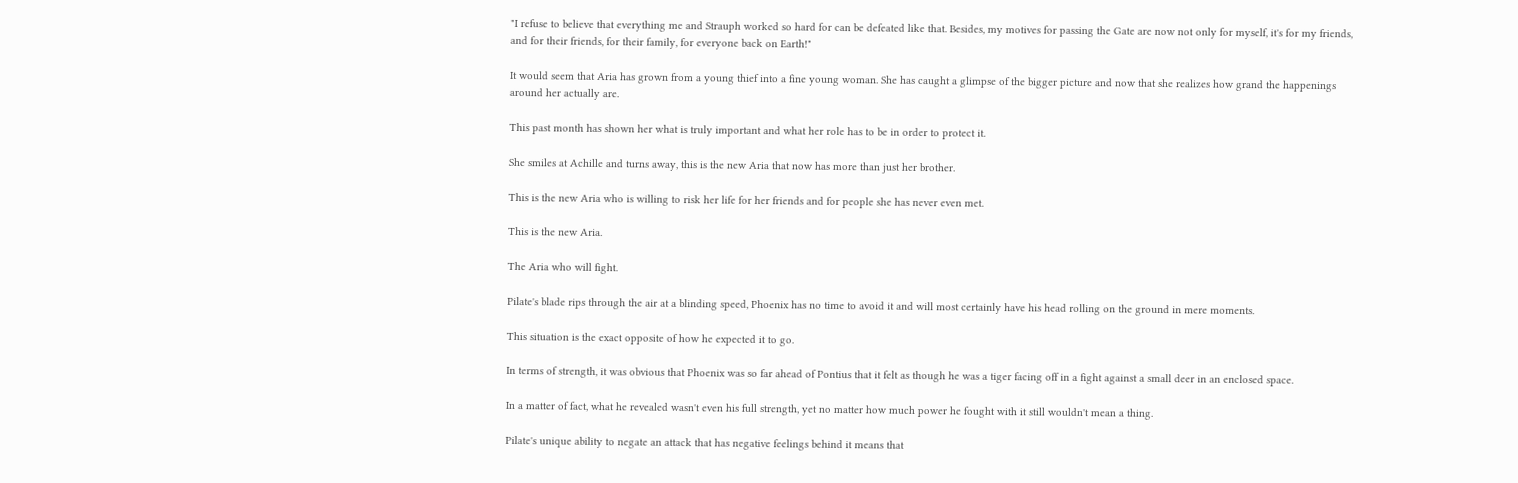"I refuse to believe that everything me and Strauph worked so hard for can be defeated like that. Besides, my motives for passing the Gate are now not only for myself, it's for my friends, and for their friends, for their family, for everyone back on Earth!"

It would seem that Aria has grown from a young thief into a fine young woman. She has caught a glimpse of the bigger picture and now that she realizes how grand the happenings around her actually are.

This past month has shown her what is truly important and what her role has to be in order to protect it.

She smiles at Achille and turns away, this is the new Aria that now has more than just her brother.

This is the new Aria who is willing to risk her life for her friends and for people she has never even met.

This is the new Aria.

The Aria who will fight.

Pilate's blade rips through the air at a blinding speed, Phoenix has no time to avoid it and will most certainly have his head rolling on the ground in mere moments.

This situation is the exact opposite of how he expected it to go.

In terms of strength, it was obvious that Phoenix was so far ahead of Pontius that it felt as though he was a tiger facing off in a fight against a small deer in an enclosed space.

In a matter of fact, what he revealed wasn't even his full strength, yet no matter how much power he fought with it still wouldn't mean a thing.

Pilate's unique ability to negate an attack that has negative feelings behind it means that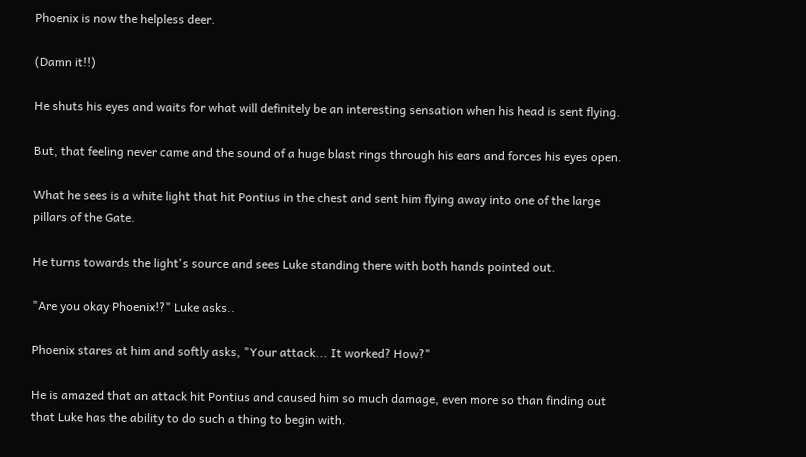Phoenix is now the helpless deer.

(Damn it!!)

He shuts his eyes and waits for what will definitely be an interesting sensation when his head is sent flying.

But, that feeling never came and the sound of a huge blast rings through his ears and forces his eyes open.

What he sees is a white light that hit Pontius in the chest and sent him flying away into one of the large pillars of the Gate.

He turns towards the light's source and sees Luke standing there with both hands pointed out.

"Are you okay Phoenix!?" Luke asks..

Phoenix stares at him and softly asks, "Your attack... It worked? How?"

He is amazed that an attack hit Pontius and caused him so much damage, even more so than finding out that Luke has the ability to do such a thing to begin with.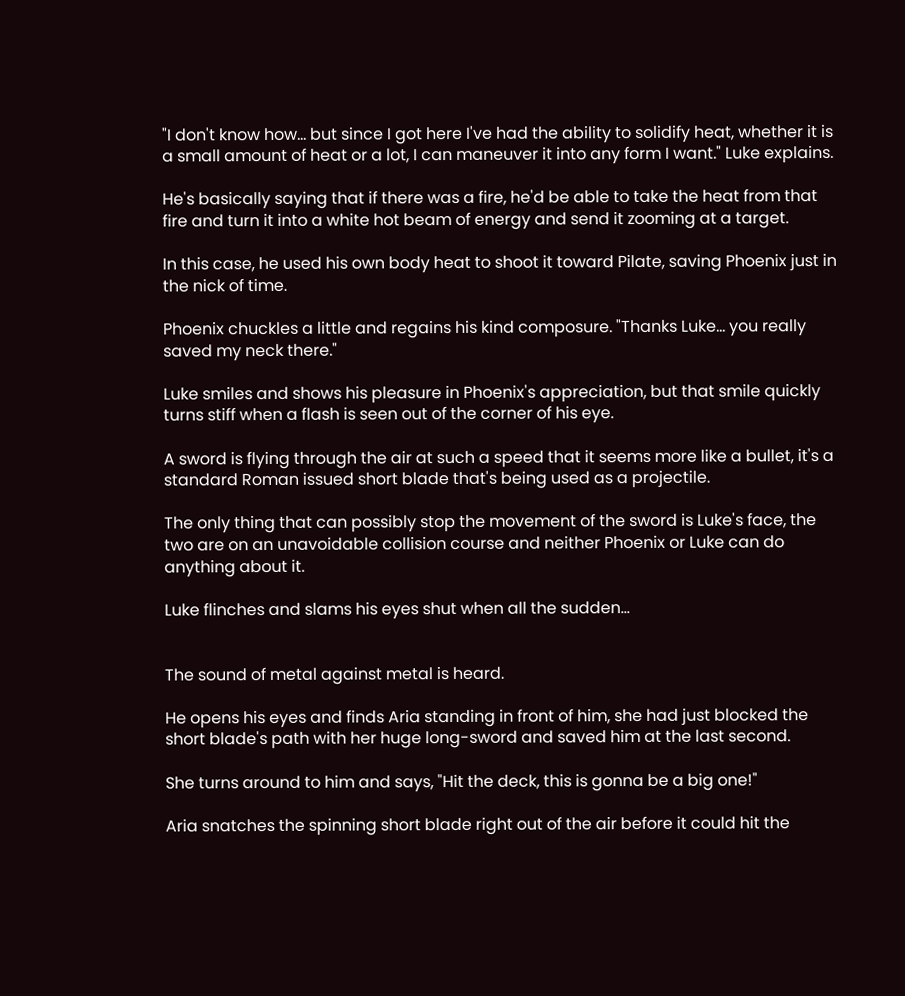"I don't know how... but since I got here I've had the ability to solidify heat, whether it is a small amount of heat or a lot, I can maneuver it into any form I want." Luke explains.

He's basically saying that if there was a fire, he'd be able to take the heat from that fire and turn it into a white hot beam of energy and send it zooming at a target.

In this case, he used his own body heat to shoot it toward Pilate, saving Phoenix just in the nick of time.

Phoenix chuckles a little and regains his kind composure. "Thanks Luke... you really saved my neck there."

Luke smiles and shows his pleasure in Phoenix's appreciation, but that smile quickly turns stiff when a flash is seen out of the corner of his eye.

A sword is flying through the air at such a speed that it seems more like a bullet, it's a standard Roman issued short blade that's being used as a projectile.

The only thing that can possibly stop the movement of the sword is Luke's face, the two are on an unavoidable collision course and neither Phoenix or Luke can do anything about it.

Luke flinches and slams his eyes shut when all the sudden...


The sound of metal against metal is heard.

He opens his eyes and finds Aria standing in front of him, she had just blocked the short blade's path with her huge long-sword and saved him at the last second.

She turns around to him and says, "Hit the deck, this is gonna be a big one!"

Aria snatches the spinning short blade right out of the air before it could hit the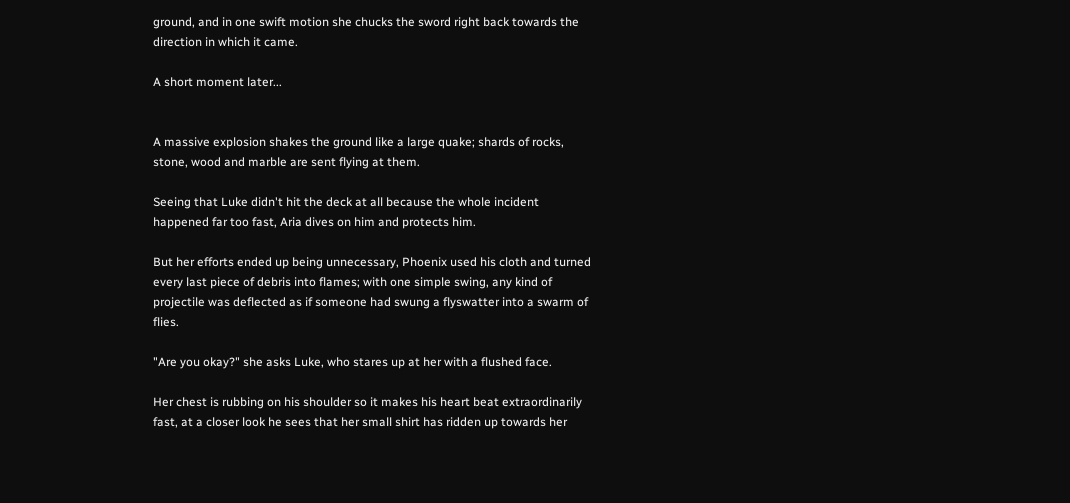ground, and in one swift motion she chucks the sword right back towards the direction in which it came.

A short moment later...


A massive explosion shakes the ground like a large quake; shards of rocks, stone, wood and marble are sent flying at them.

Seeing that Luke didn't hit the deck at all because the whole incident happened far too fast, Aria dives on him and protects him.

But her efforts ended up being unnecessary, Phoenix used his cloth and turned every last piece of debris into flames; with one simple swing, any kind of projectile was deflected as if someone had swung a flyswatter into a swarm of flies.

"Are you okay?" she asks Luke, who stares up at her with a flushed face.

Her chest is rubbing on his shoulder so it makes his heart beat extraordinarily fast, at a closer look he sees that her small shirt has ridden up towards her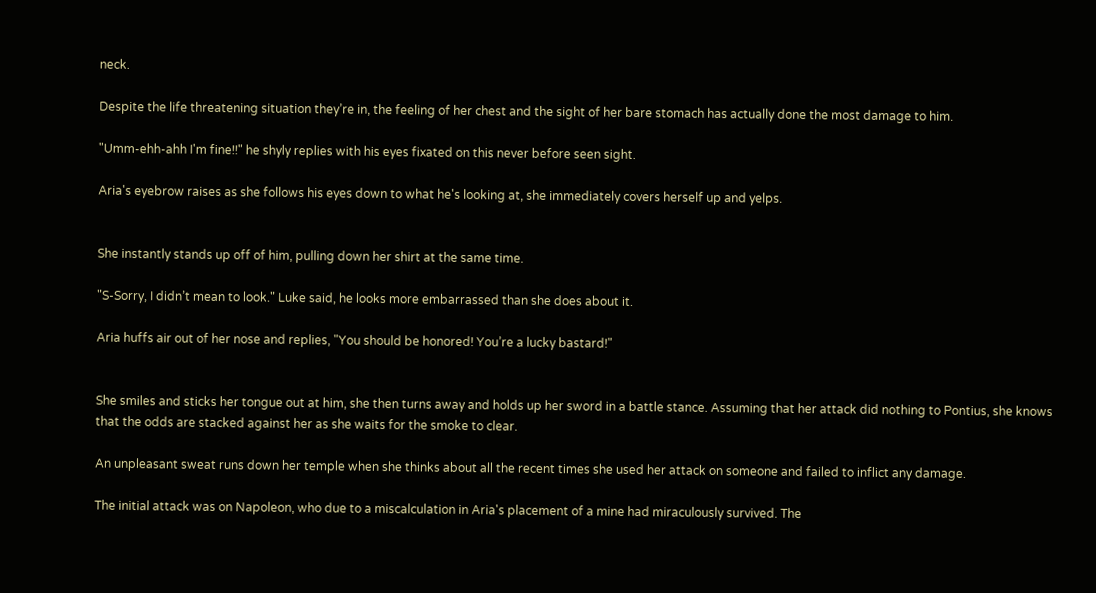neck.

Despite the life threatening situation they’re in, the feeling of her chest and the sight of her bare stomach has actually done the most damage to him.

"Umm-ehh-ahh I'm fine!!" he shyly replies with his eyes fixated on this never before seen sight.

Aria's eyebrow raises as she follows his eyes down to what he's looking at, she immediately covers herself up and yelps.


She instantly stands up off of him, pulling down her shirt at the same time.

"S-Sorry, I didn’t mean to look." Luke said, he looks more embarrassed than she does about it.

Aria huffs air out of her nose and replies, "You should be honored! You’re a lucky bastard!"


She smiles and sticks her tongue out at him, she then turns away and holds up her sword in a battle stance. Assuming that her attack did nothing to Pontius, she knows that the odds are stacked against her as she waits for the smoke to clear.

An unpleasant sweat runs down her temple when she thinks about all the recent times she used her attack on someone and failed to inflict any damage.

The initial attack was on Napoleon, who due to a miscalculation in Aria's placement of a mine had miraculously survived. The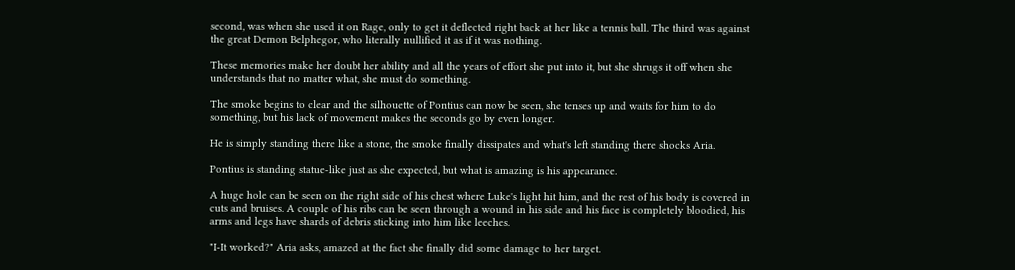second, was when she used it on Rage, only to get it deflected right back at her like a tennis ball. The third was against the great Demon Belphegor, who literally nullified it as if it was nothing.

These memories make her doubt her ability and all the years of effort she put into it, but she shrugs it off when she understands that no matter what, she must do something.

The smoke begins to clear and the silhouette of Pontius can now be seen, she tenses up and waits for him to do something, but his lack of movement makes the seconds go by even longer.

He is simply standing there like a stone, the smoke finally dissipates and what's left standing there shocks Aria.

Pontius is standing statue-like just as she expected, but what is amazing is his appearance.

A huge hole can be seen on the right side of his chest where Luke's light hit him, and the rest of his body is covered in cuts and bruises. A couple of his ribs can be seen through a wound in his side and his face is completely bloodied, his arms and legs have shards of debris sticking into him like leeches.

"I-It worked?" Aria asks, amazed at the fact she finally did some damage to her target.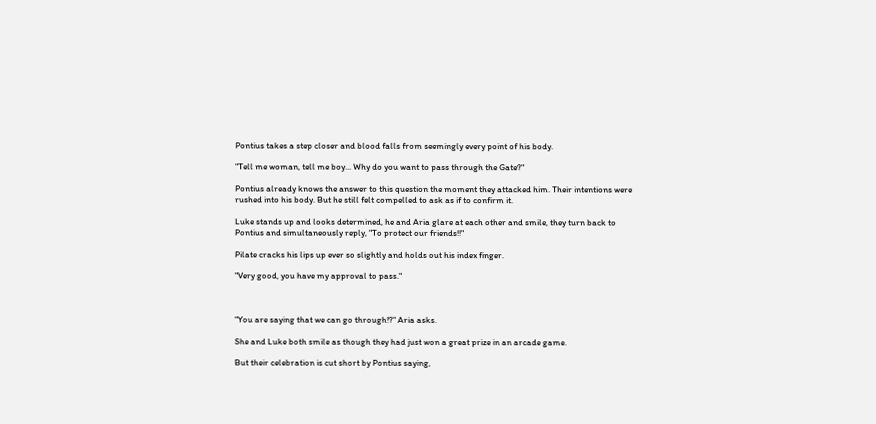Pontius takes a step closer and blood falls from seemingly every point of his body.

"Tell me woman, tell me boy... Why do you want to pass through the Gate?"

Pontius already knows the answer to this question the moment they attacked him. Their intentions were rushed into his body. But he still felt compelled to ask as if to confirm it.

Luke stands up and looks determined, he and Aria glare at each other and smile, they turn back to Pontius and simultaneously reply, "To protect our friends!!"

Pilate cracks his lips up ever so slightly and holds out his index finger.

"Very good, you have my approval to pass."



"You are saying that we can go through!?" Aria asks.

She and Luke both smile as though they had just won a great prize in an arcade game.

But their celebration is cut short by Pontius saying,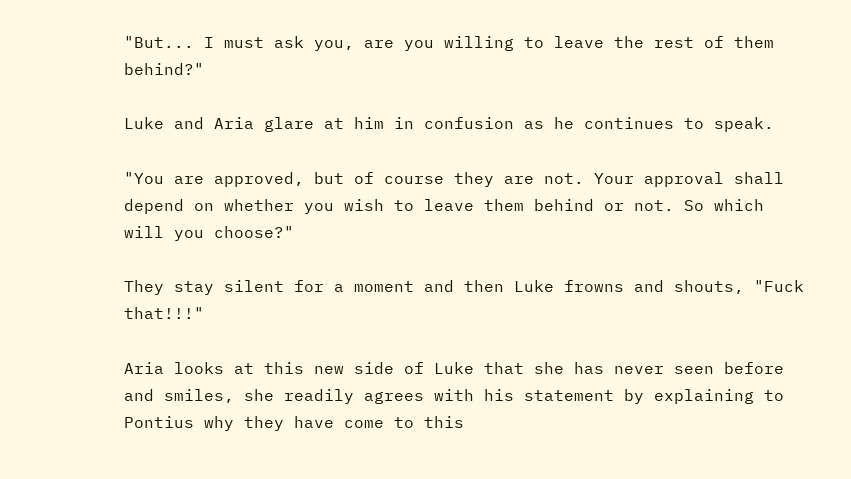"But... I must ask you, are you willing to leave the rest of them behind?"

Luke and Aria glare at him in confusion as he continues to speak.

"You are approved, but of course they are not. Your approval shall depend on whether you wish to leave them behind or not. So which will you choose?"

They stay silent for a moment and then Luke frowns and shouts, "Fuck that!!!"

Aria looks at this new side of Luke that she has never seen before and smiles, she readily agrees with his statement by explaining to Pontius why they have come to this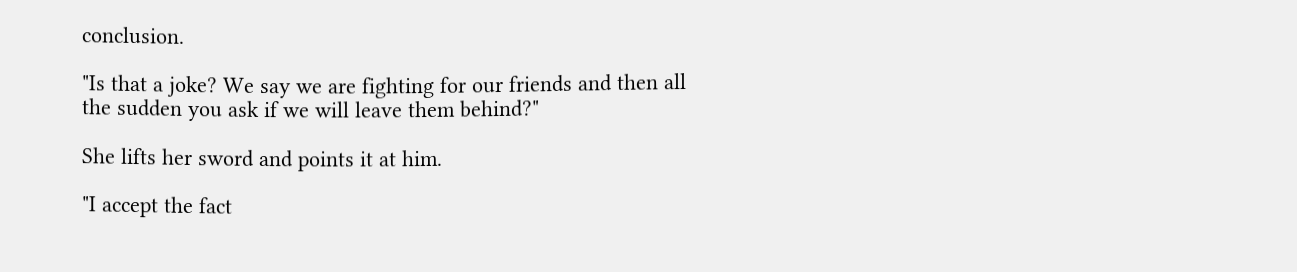conclusion.

"Is that a joke? We say we are fighting for our friends and then all the sudden you ask if we will leave them behind?"

She lifts her sword and points it at him.

"I accept the fact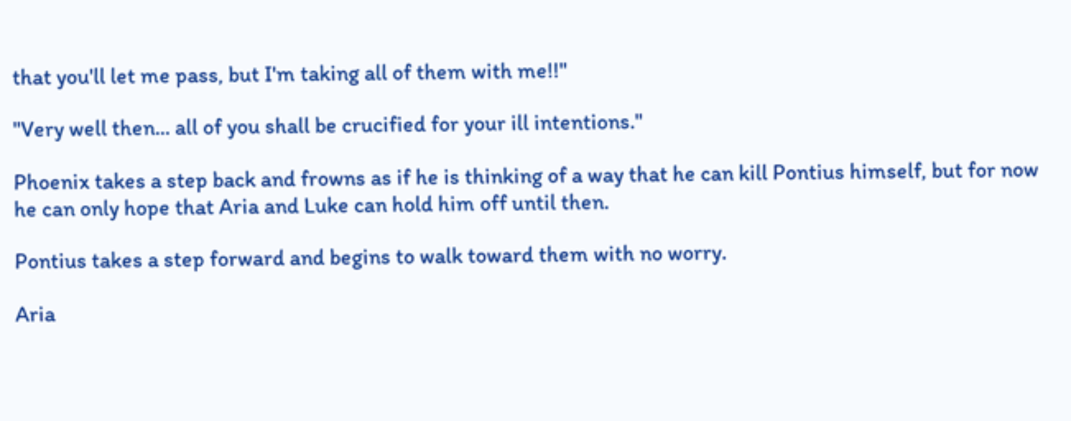that you'll let me pass, but I'm taking all of them with me!!"

"Very well then... all of you shall be crucified for your ill intentions."

Phoenix takes a step back and frowns as if he is thinking of a way that he can kill Pontius himself, but for now he can only hope that Aria and Luke can hold him off until then.

Pontius takes a step forward and begins to walk toward them with no worry.

Aria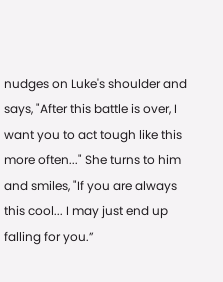nudges on Luke's shoulder and says, "After this battle is over, I want you to act tough like this more often..." She turns to him and smiles, "If you are always this cool... I may just end up falling for you.”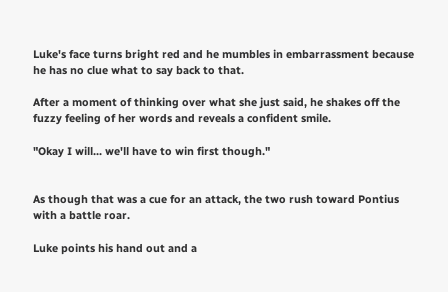Luke's face turns bright red and he mumbles in embarrassment because he has no clue what to say back to that.

After a moment of thinking over what she just said, he shakes off the fuzzy feeling of her words and reveals a confident smile.

"Okay I will... we'll have to win first though."


As though that was a cue for an attack, the two rush toward Pontius with a battle roar.

Luke points his hand out and a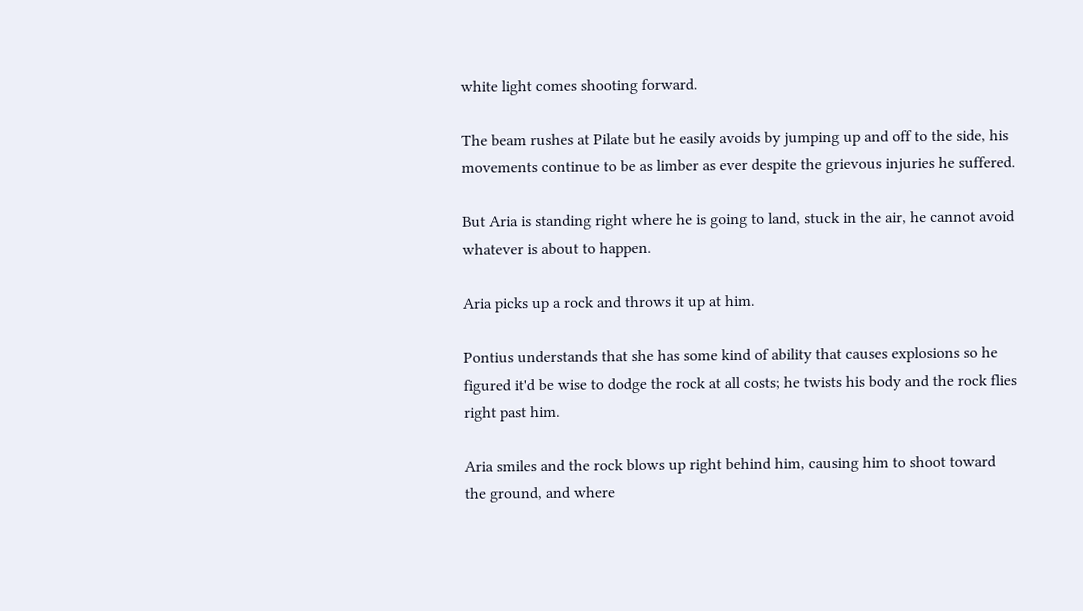white light comes shooting forward.

The beam rushes at Pilate but he easily avoids by jumping up and off to the side, his movements continue to be as limber as ever despite the grievous injuries he suffered.

But Aria is standing right where he is going to land, stuck in the air, he cannot avoid whatever is about to happen.

Aria picks up a rock and throws it up at him.

Pontius understands that she has some kind of ability that causes explosions so he figured it'd be wise to dodge the rock at all costs; he twists his body and the rock flies right past him.

Aria smiles and the rock blows up right behind him, causing him to shoot toward the ground, and where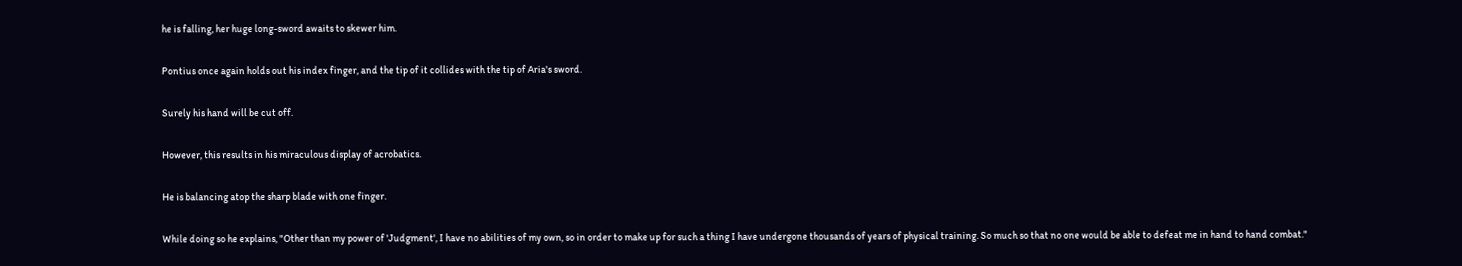he is falling, her huge long-sword awaits to skewer him.

Pontius once again holds out his index finger, and the tip of it collides with the tip of Aria's sword.

Surely his hand will be cut off.

However, this results in his miraculous display of acrobatics.

He is balancing atop the sharp blade with one finger.

While doing so he explains, "Other than my power of 'Judgment', I have no abilities of my own, so in order to make up for such a thing I have undergone thousands of years of physical training. So much so that no one would be able to defeat me in hand to hand combat."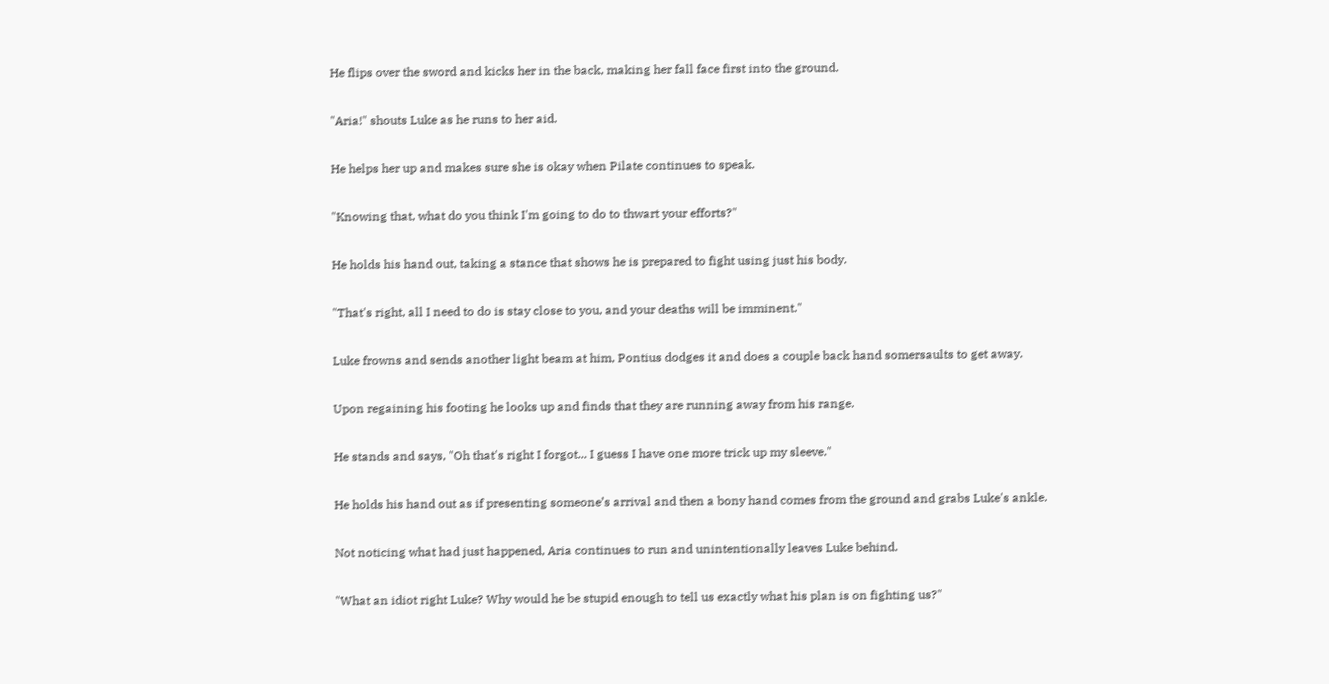He flips over the sword and kicks her in the back, making her fall face first into the ground.

"Aria!" shouts Luke as he runs to her aid.

He helps her up and makes sure she is okay when Pilate continues to speak.

"Knowing that, what do you think I'm going to do to thwart your efforts?"

He holds his hand out, taking a stance that shows he is prepared to fight using just his body.

"That's right, all I need to do is stay close to you, and your deaths will be imminent."

Luke frowns and sends another light beam at him, Pontius dodges it and does a couple back hand somersaults to get away.

Upon regaining his footing he looks up and finds that they are running away from his range.

He stands and says, "Oh that's right I forgot... I guess I have one more trick up my sleeve."

He holds his hand out as if presenting someone’s arrival and then a bony hand comes from the ground and grabs Luke's ankle.

Not noticing what had just happened, Aria continues to run and unintentionally leaves Luke behind.

"What an idiot right Luke? Why would he be stupid enough to tell us exactly what his plan is on fighting us?"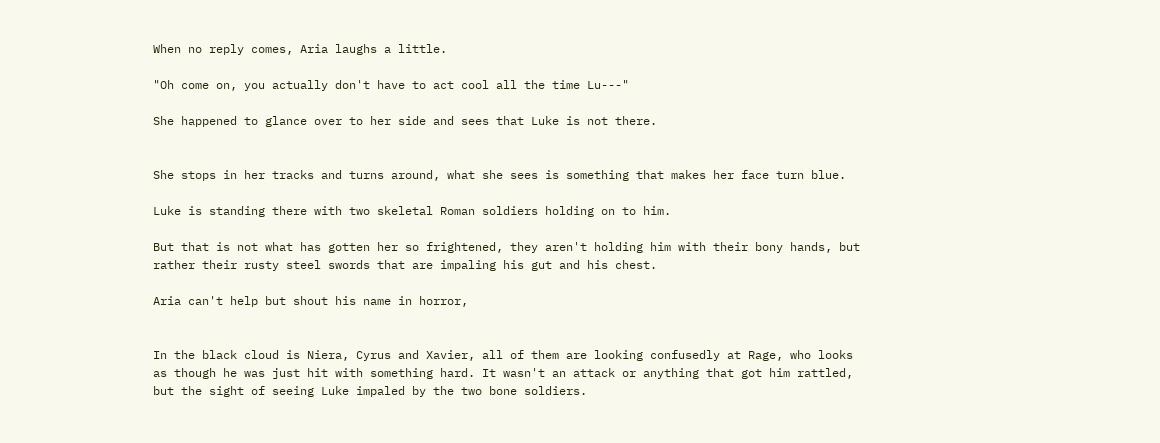When no reply comes, Aria laughs a little.

"Oh come on, you actually don't have to act cool all the time Lu---"

She happened to glance over to her side and sees that Luke is not there.


She stops in her tracks and turns around, what she sees is something that makes her face turn blue.

Luke is standing there with two skeletal Roman soldiers holding on to him.

But that is not what has gotten her so frightened, they aren't holding him with their bony hands, but rather their rusty steel swords that are impaling his gut and his chest.

Aria can't help but shout his name in horror,


In the black cloud is Niera, Cyrus and Xavier, all of them are looking confusedly at Rage, who looks as though he was just hit with something hard. It wasn't an attack or anything that got him rattled, but the sight of seeing Luke impaled by the two bone soldiers.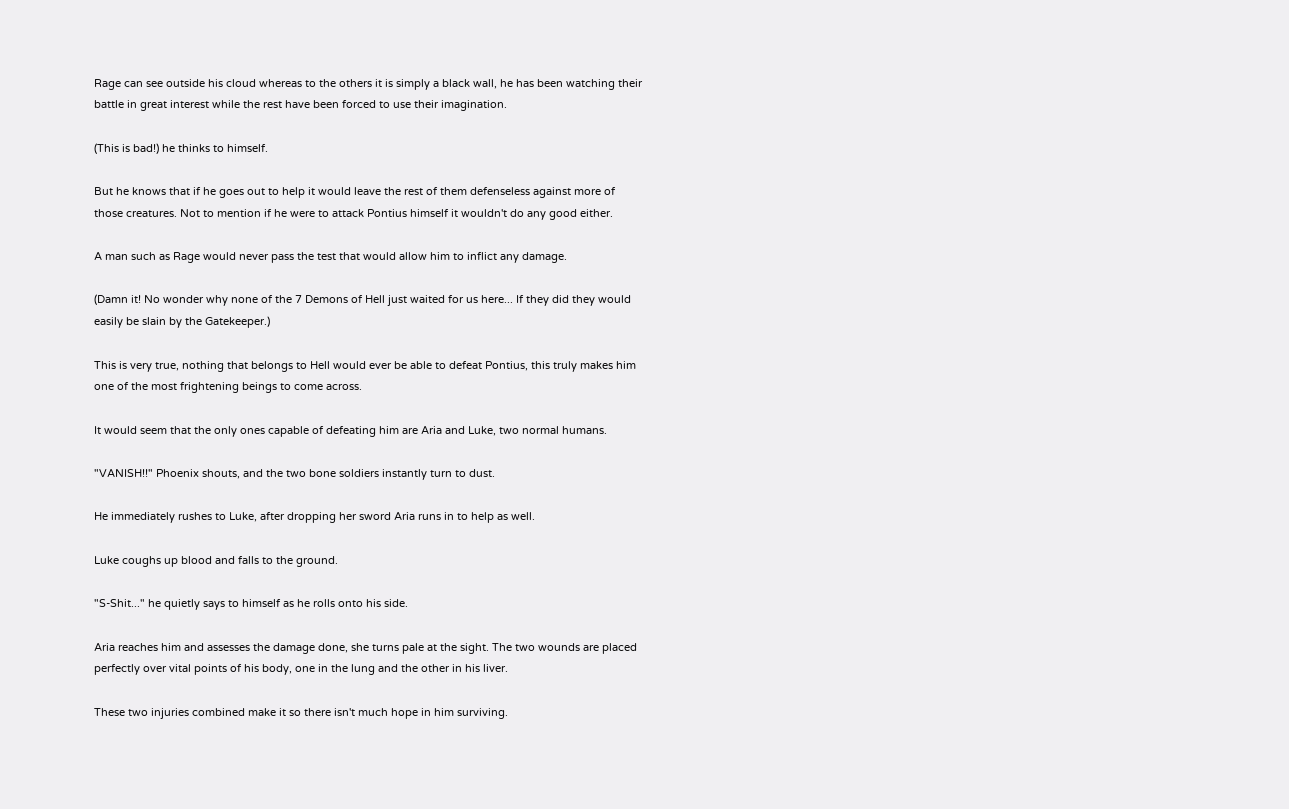Rage can see outside his cloud whereas to the others it is simply a black wall, he has been watching their battle in great interest while the rest have been forced to use their imagination.

(This is bad!) he thinks to himself.

But he knows that if he goes out to help it would leave the rest of them defenseless against more of those creatures. Not to mention if he were to attack Pontius himself it wouldn't do any good either.

A man such as Rage would never pass the test that would allow him to inflict any damage.

(Damn it! No wonder why none of the 7 Demons of Hell just waited for us here... If they did they would easily be slain by the Gatekeeper.)

This is very true, nothing that belongs to Hell would ever be able to defeat Pontius, this truly makes him one of the most frightening beings to come across.

It would seem that the only ones capable of defeating him are Aria and Luke, two normal humans.

"VANISH!!" Phoenix shouts, and the two bone soldiers instantly turn to dust.

He immediately rushes to Luke, after dropping her sword Aria runs in to help as well.

Luke coughs up blood and falls to the ground.

"S-Shit..." he quietly says to himself as he rolls onto his side.

Aria reaches him and assesses the damage done, she turns pale at the sight. The two wounds are placed perfectly over vital points of his body, one in the lung and the other in his liver.

These two injuries combined make it so there isn't much hope in him surviving.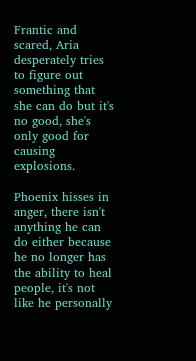Frantic and scared, Aria desperately tries to figure out something that she can do but it's no good, she's only good for causing explosions.

Phoenix hisses in anger, there isn't anything he can do either because he no longer has the ability to heal people, it's not like he personally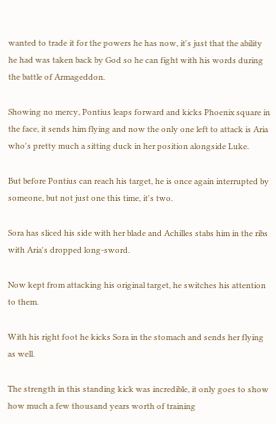wanted to trade it for the powers he has now, it's just that the ability he had was taken back by God so he can fight with his words during the battle of Armageddon.

Showing no mercy, Pontius leaps forward and kicks Phoenix square in the face, it sends him flying and now the only one left to attack is Aria who's pretty much a sitting duck in her position alongside Luke.

But before Pontius can reach his target, he is once again interrupted by someone, but not just one this time, it's two.

Sora has sliced his side with her blade and Achilles stabs him in the ribs with Aria's dropped long-sword.

Now kept from attacking his original target, he switches his attention to them.

With his right foot he kicks Sora in the stomach and sends her flying as well.

The strength in this standing kick was incredible, it only goes to show how much a few thousand years worth of training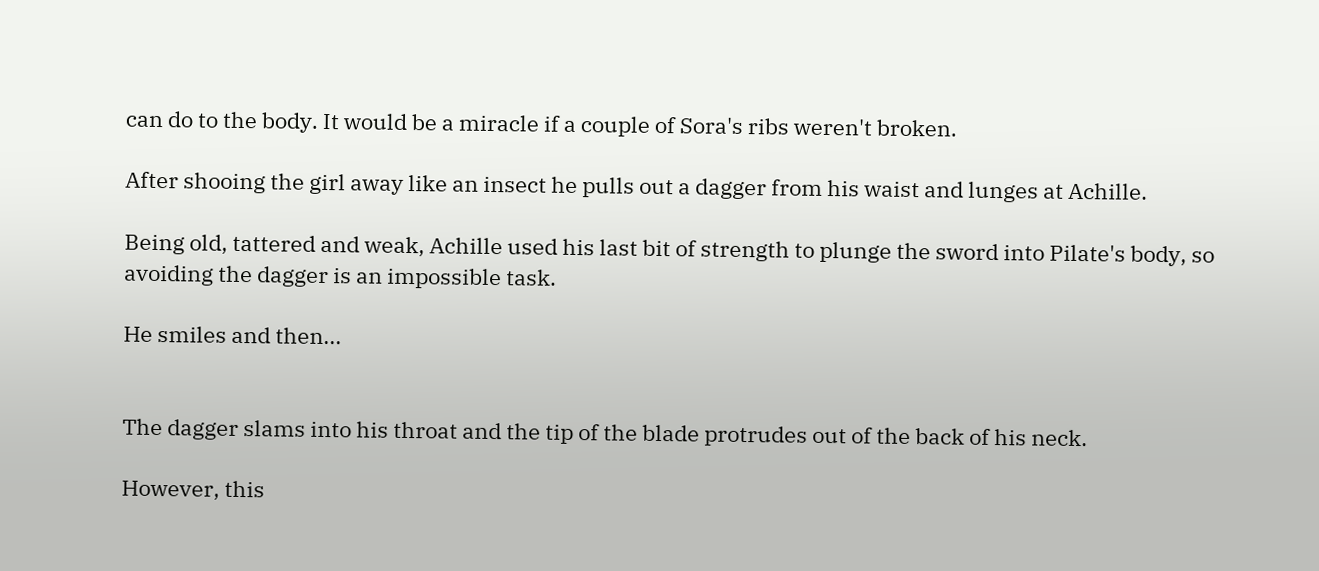can do to the body. It would be a miracle if a couple of Sora's ribs weren't broken.

After shooing the girl away like an insect he pulls out a dagger from his waist and lunges at Achille.

Being old, tattered and weak, Achille used his last bit of strength to plunge the sword into Pilate's body, so avoiding the dagger is an impossible task.

He smiles and then...


The dagger slams into his throat and the tip of the blade protrudes out of the back of his neck.

However, this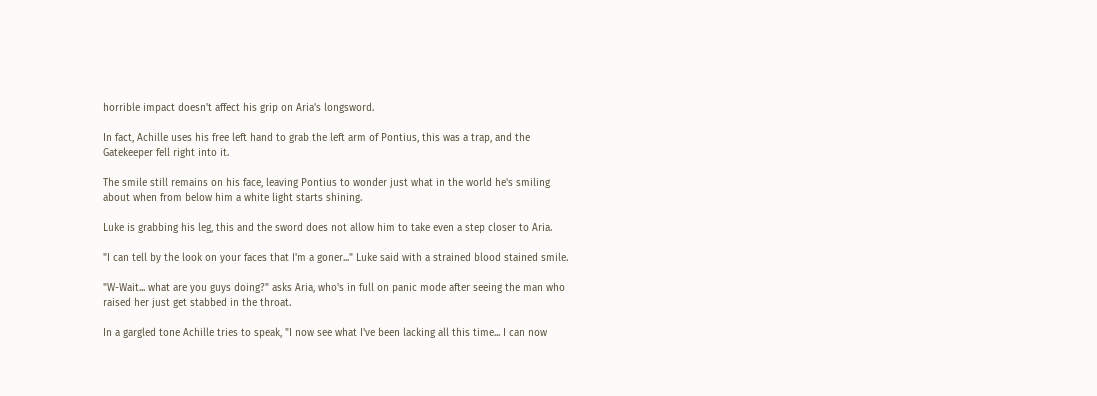horrible impact doesn't affect his grip on Aria’s longsword.

In fact, Achille uses his free left hand to grab the left arm of Pontius, this was a trap, and the Gatekeeper fell right into it.

The smile still remains on his face, leaving Pontius to wonder just what in the world he's smiling about when from below him a white light starts shining.

Luke is grabbing his leg, this and the sword does not allow him to take even a step closer to Aria.

"I can tell by the look on your faces that I'm a goner..." Luke said with a strained blood stained smile.

"W-Wait... what are you guys doing?" asks Aria, who's in full on panic mode after seeing the man who raised her just get stabbed in the throat.

In a gargled tone Achille tries to speak, "I now see what I've been lacking all this time... I can now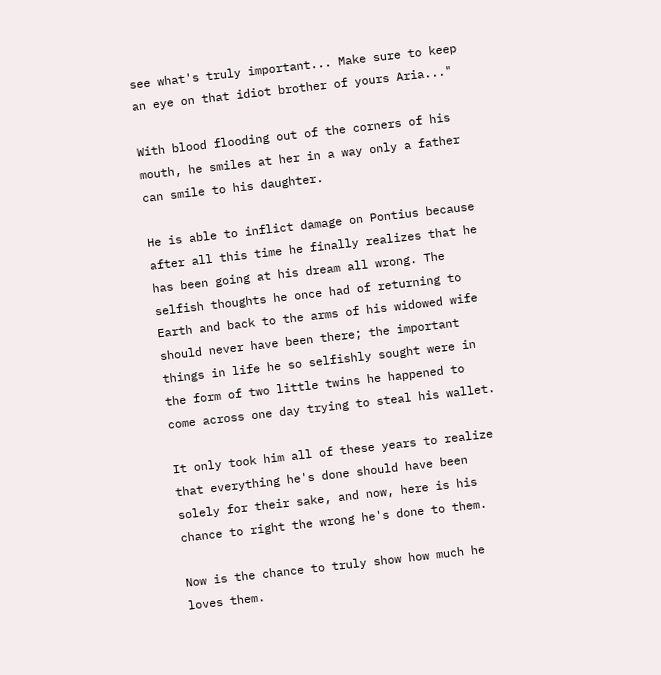see what's truly important... Make sure to keep an eye on that idiot brother of yours Aria..."

With blood flooding out of the corners of his mouth, he smiles at her in a way only a father can smile to his daughter.

He is able to inflict damage on Pontius because after all this time he finally realizes that he has been going at his dream all wrong. The selfish thoughts he once had of returning to Earth and back to the arms of his widowed wife should never have been there; the important things in life he so selfishly sought were in the form of two little twins he happened to come across one day trying to steal his wallet.

It only took him all of these years to realize that everything he's done should have been solely for their sake, and now, here is his chance to right the wrong he's done to them.

Now is the chance to truly show how much he loves them.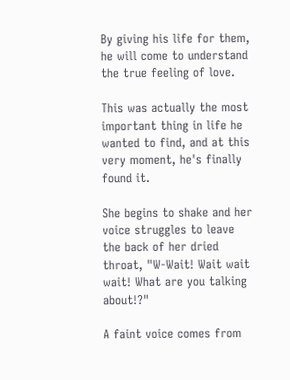By giving his life for them, he will come to understand the true feeling of love.

This was actually the most important thing in life he wanted to find, and at this very moment, he's finally found it.

She begins to shake and her voice struggles to leave the back of her dried throat, "W-Wait! Wait wait wait! What are you talking about!?"

A faint voice comes from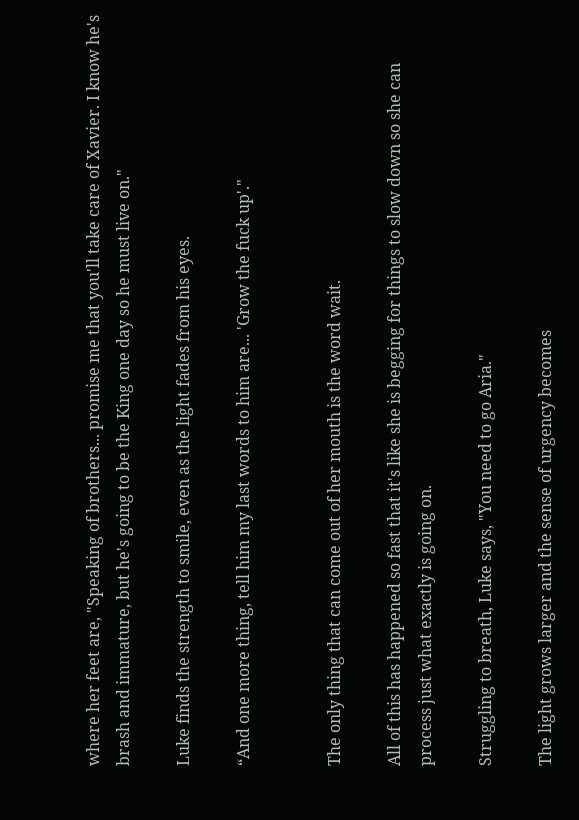where her feet are, "Speaking of brothers... promise me that you'll take care of Xavier. I know he's brash and immature, but he's going to be the King one day so he must live on."

Luke finds the strength to smile, even as the light fades from his eyes.

“And one more thing, tell him my last words to him are... 'Grow the fuck up'."


The only thing that can come out of her mouth is the word wait.

All of this has happened so fast that it's like she is begging for things to slow down so she can process just what exactly is going on.

Struggling to breath, Luke says, "You need to go Aria."

The light grows larger and the sense of urgency becomes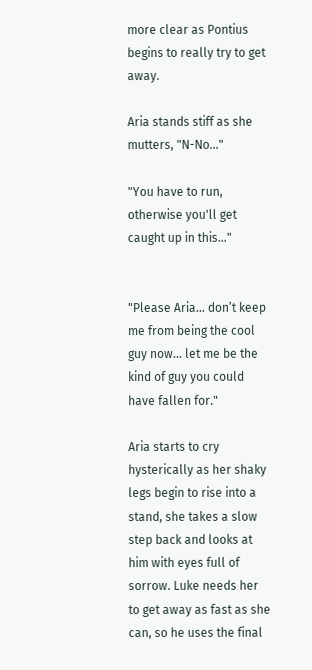more clear as Pontius begins to really try to get away.

Aria stands stiff as she mutters, "N-No..."

"You have to run, otherwise you'll get caught up in this..."


"Please Aria... don’t keep me from being the cool guy now… let me be the kind of guy you could have fallen for."

Aria starts to cry hysterically as her shaky legs begin to rise into a stand, she takes a slow step back and looks at him with eyes full of sorrow. Luke needs her to get away as fast as she can, so he uses the final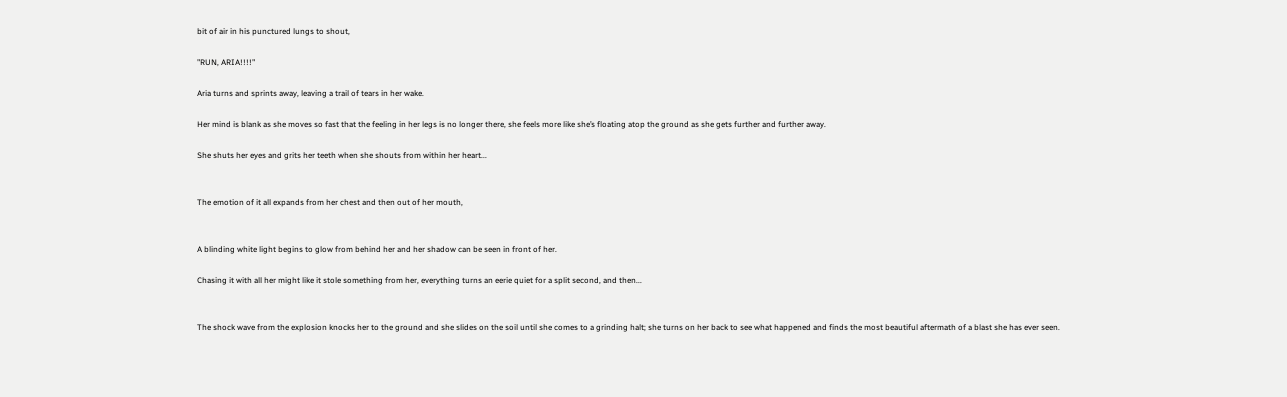bit of air in his punctured lungs to shout,

"RUN, ARIA!!!!"

Aria turns and sprints away, leaving a trail of tears in her wake.

Her mind is blank as she moves so fast that the feeling in her legs is no longer there, she feels more like she’s floating atop the ground as she gets further and further away.

She shuts her eyes and grits her teeth when she shouts from within her heart...


The emotion of it all expands from her chest and then out of her mouth,


A blinding white light begins to glow from behind her and her shadow can be seen in front of her.

Chasing it with all her might like it stole something from her, everything turns an eerie quiet for a split second, and then...


The shock wave from the explosion knocks her to the ground and she slides on the soil until she comes to a grinding halt; she turns on her back to see what happened and finds the most beautiful aftermath of a blast she has ever seen.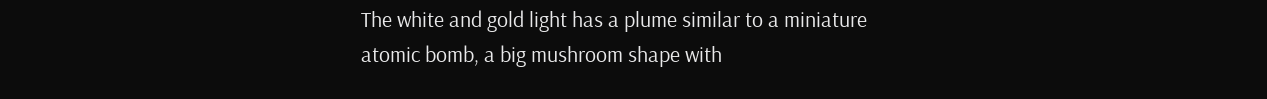The white and gold light has a plume similar to a miniature atomic bomb, a big mushroom shape with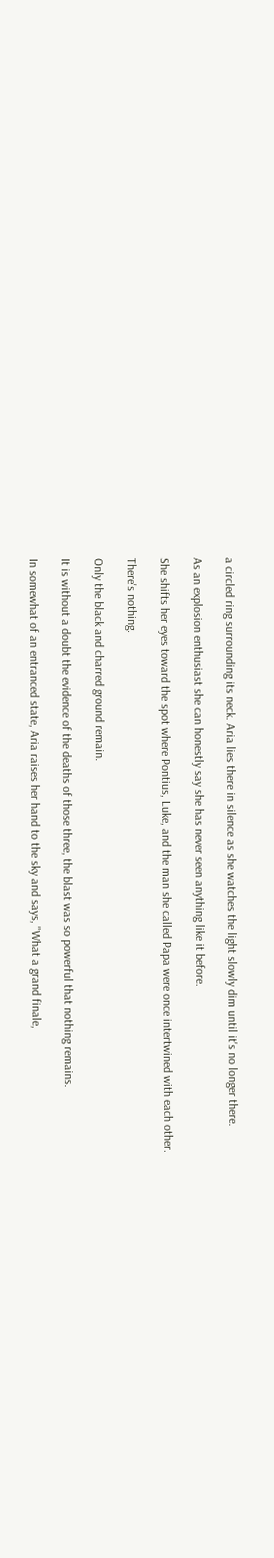a circled ring surrounding its neck. Aria lies there in silence as she watches the light slowly dim until it's no longer there.

As an explosion enthusiast she can honestly say she has never seen anything like it before.

She shifts her eyes toward the spot where Pontius, Luke, and the man she called Papa were once intertwined with each other.

There's nothing.

Only the black and charred ground remain.

It is without a doubt the evidence of the deaths of those three, the blast was so powerful that nothing remains.

In somewhat of an entranced state, Aria raises her hand to the sky and says, "What a grand finale,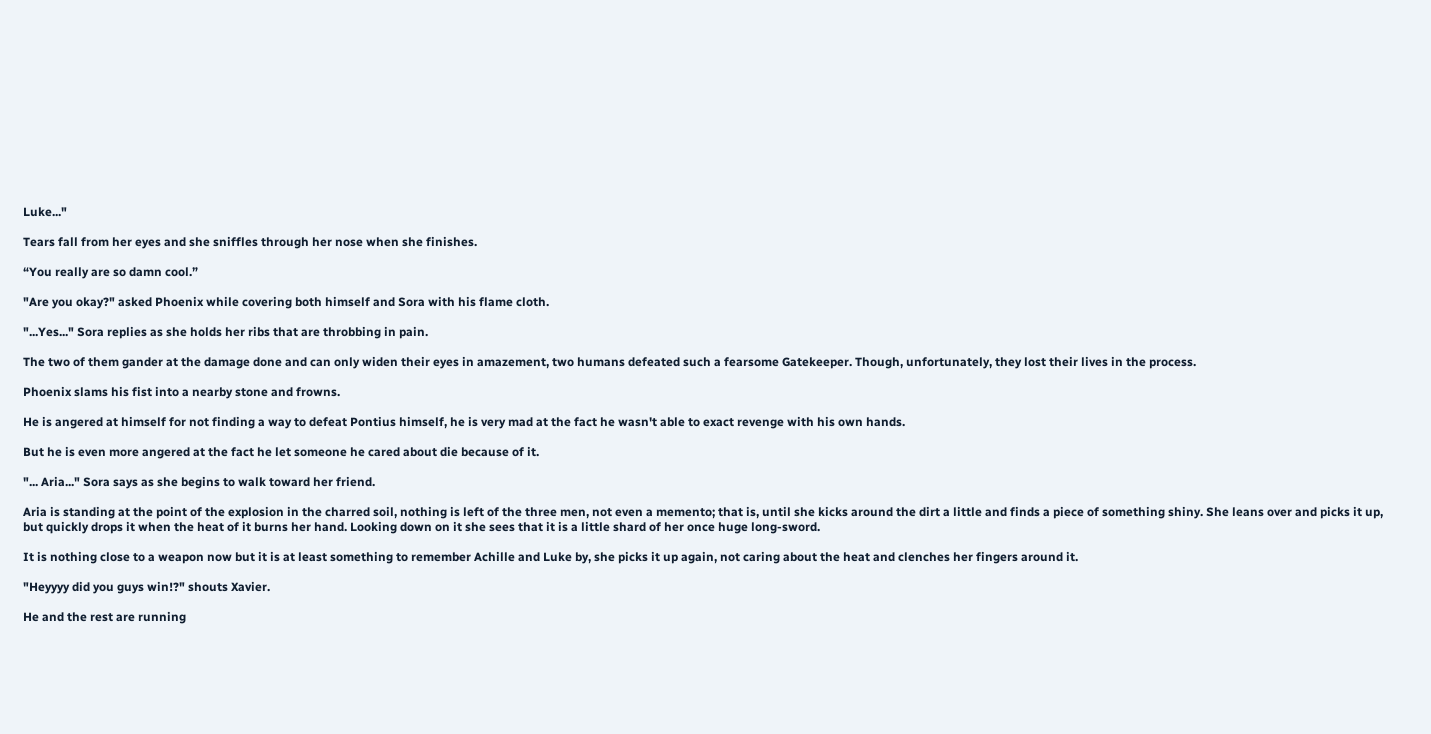Luke..."

Tears fall from her eyes and she sniffles through her nose when she finishes.

“You really are so damn cool.”

"Are you okay?" asked Phoenix while covering both himself and Sora with his flame cloth.

"...Yes..." Sora replies as she holds her ribs that are throbbing in pain.

The two of them gander at the damage done and can only widen their eyes in amazement, two humans defeated such a fearsome Gatekeeper. Though, unfortunately, they lost their lives in the process.

Phoenix slams his fist into a nearby stone and frowns.

He is angered at himself for not finding a way to defeat Pontius himself, he is very mad at the fact he wasn't able to exact revenge with his own hands.

But he is even more angered at the fact he let someone he cared about die because of it.

"... Aria..." Sora says as she begins to walk toward her friend.

Aria is standing at the point of the explosion in the charred soil, nothing is left of the three men, not even a memento; that is, until she kicks around the dirt a little and finds a piece of something shiny. She leans over and picks it up, but quickly drops it when the heat of it burns her hand. Looking down on it she sees that it is a little shard of her once huge long-sword.

It is nothing close to a weapon now but it is at least something to remember Achille and Luke by, she picks it up again, not caring about the heat and clenches her fingers around it.

"Heyyyy did you guys win!?" shouts Xavier.

He and the rest are running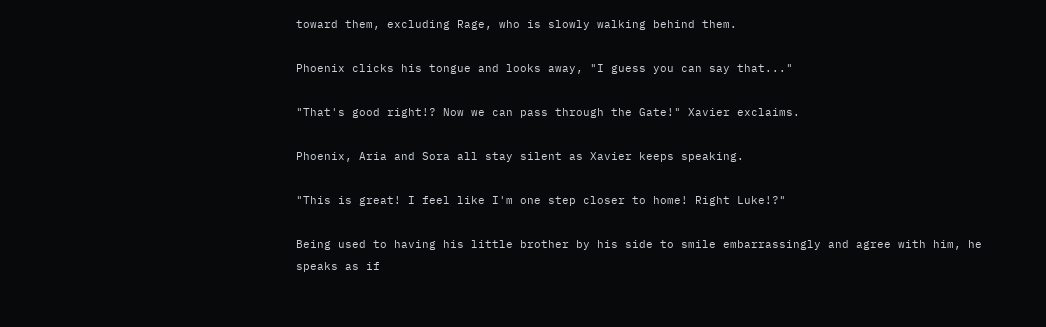toward them, excluding Rage, who is slowly walking behind them.

Phoenix clicks his tongue and looks away, "I guess you can say that..."

"That's good right!? Now we can pass through the Gate!" Xavier exclaims.

Phoenix, Aria and Sora all stay silent as Xavier keeps speaking.

"This is great! I feel like I'm one step closer to home! Right Luke!?"

Being used to having his little brother by his side to smile embarrassingly and agree with him, he speaks as if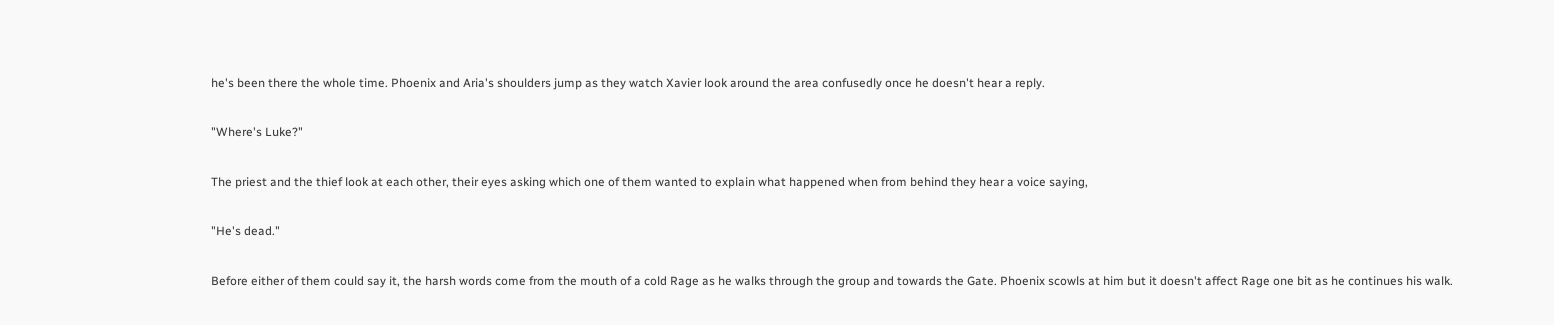he's been there the whole time. Phoenix and Aria's shoulders jump as they watch Xavier look around the area confusedly once he doesn't hear a reply.

"Where's Luke?"

The priest and the thief look at each other, their eyes asking which one of them wanted to explain what happened when from behind they hear a voice saying,

"He's dead."

Before either of them could say it, the harsh words come from the mouth of a cold Rage as he walks through the group and towards the Gate. Phoenix scowls at him but it doesn't affect Rage one bit as he continues his walk.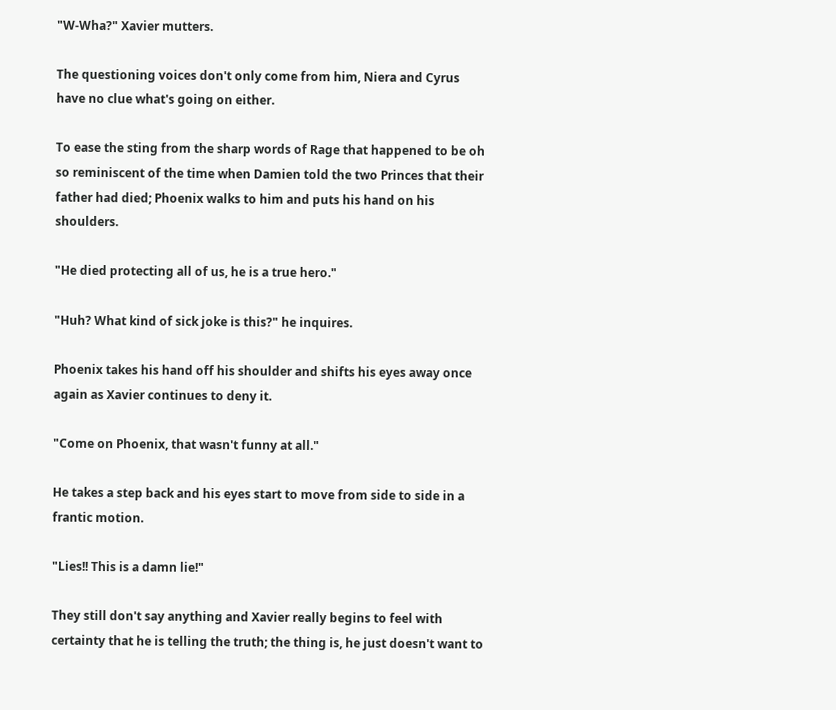"W-Wha?" Xavier mutters.

The questioning voices don't only come from him, Niera and Cyrus have no clue what's going on either.

To ease the sting from the sharp words of Rage that happened to be oh so reminiscent of the time when Damien told the two Princes that their father had died; Phoenix walks to him and puts his hand on his shoulders.

"He died protecting all of us, he is a true hero."

"Huh? What kind of sick joke is this?" he inquires.

Phoenix takes his hand off his shoulder and shifts his eyes away once again as Xavier continues to deny it.

"Come on Phoenix, that wasn't funny at all."

He takes a step back and his eyes start to move from side to side in a frantic motion.

"Lies!! This is a damn lie!"

They still don't say anything and Xavier really begins to feel with certainty that he is telling the truth; the thing is, he just doesn't want to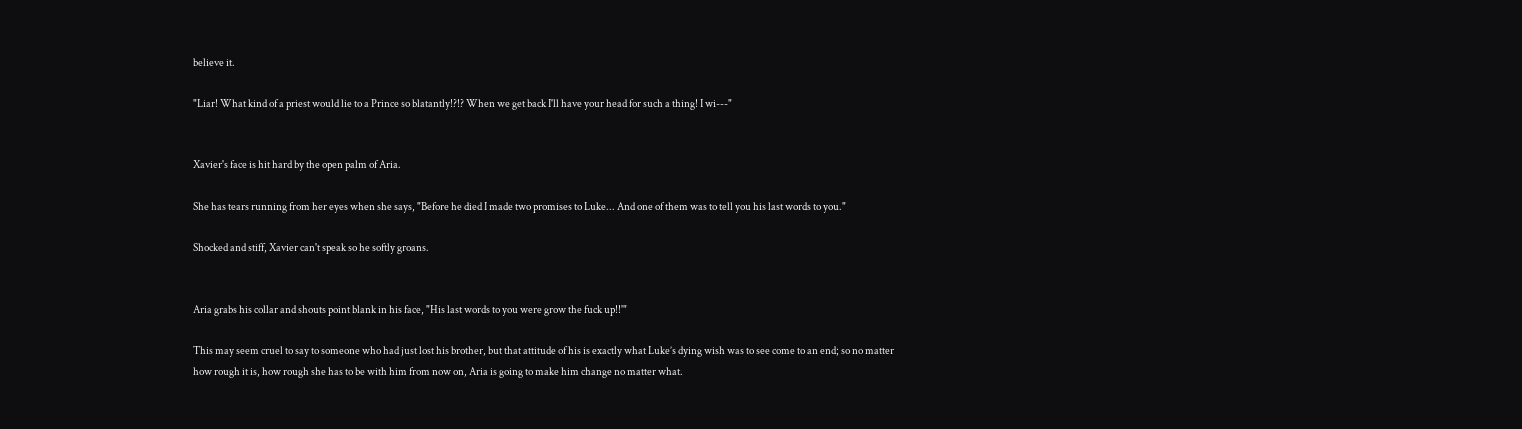believe it.

"Liar! What kind of a priest would lie to a Prince so blatantly!?!? When we get back I'll have your head for such a thing! I wi---"


Xavier's face is hit hard by the open palm of Aria.

She has tears running from her eyes when she says, "Before he died I made two promises to Luke... And one of them was to tell you his last words to you."

Shocked and stiff, Xavier can't speak so he softly groans.


Aria grabs his collar and shouts point blank in his face, "His last words to you were grow the fuck up!!'"

This may seem cruel to say to someone who had just lost his brother, but that attitude of his is exactly what Luke’s dying wish was to see come to an end; so no matter how rough it is, how rough she has to be with him from now on, Aria is going to make him change no matter what.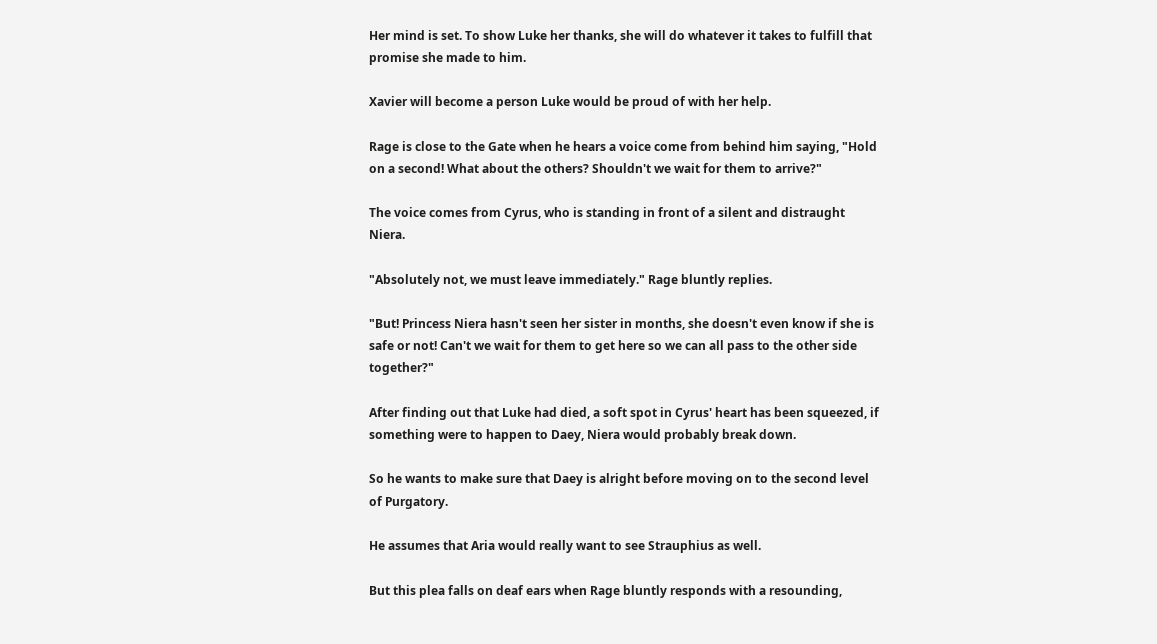Her mind is set. To show Luke her thanks, she will do whatever it takes to fulfill that promise she made to him.

Xavier will become a person Luke would be proud of with her help.

Rage is close to the Gate when he hears a voice come from behind him saying, "Hold on a second! What about the others? Shouldn't we wait for them to arrive?"

The voice comes from Cyrus, who is standing in front of a silent and distraught Niera.

"Absolutely not, we must leave immediately." Rage bluntly replies.

"But! Princess Niera hasn't seen her sister in months, she doesn't even know if she is safe or not! Can't we wait for them to get here so we can all pass to the other side together?"

After finding out that Luke had died, a soft spot in Cyrus' heart has been squeezed, if something were to happen to Daey, Niera would probably break down.

So he wants to make sure that Daey is alright before moving on to the second level of Purgatory.

He assumes that Aria would really want to see Strauphius as well.

But this plea falls on deaf ears when Rage bluntly responds with a resounding,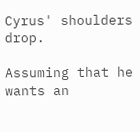Cyrus' shoulders drop.

Assuming that he wants an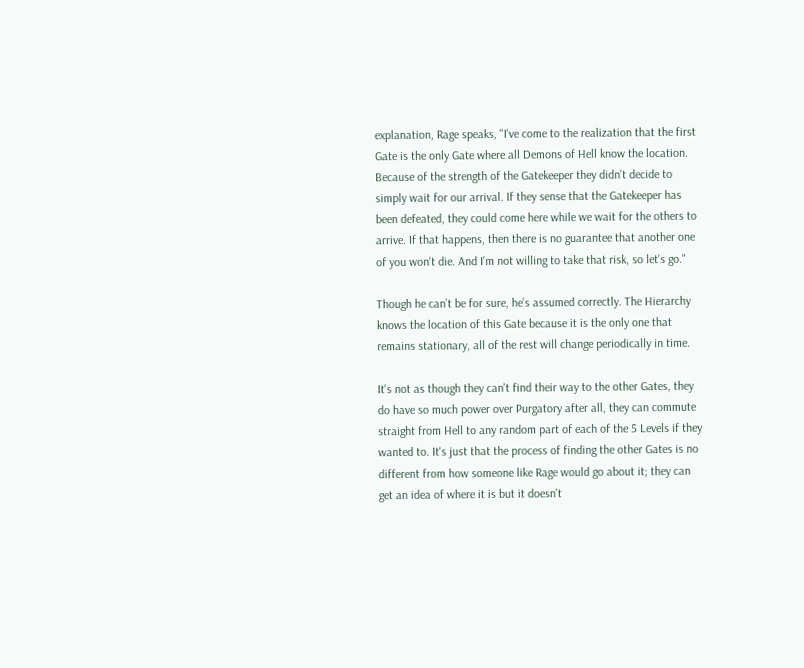explanation, Rage speaks, "I've come to the realization that the first Gate is the only Gate where all Demons of Hell know the location. Because of the strength of the Gatekeeper they didn't decide to simply wait for our arrival. If they sense that the Gatekeeper has been defeated, they could come here while we wait for the others to arrive. If that happens, then there is no guarantee that another one of you won't die. And I'm not willing to take that risk, so let's go."

Though he can’t be for sure, he’s assumed correctly. The Hierarchy knows the location of this Gate because it is the only one that remains stationary, all of the rest will change periodically in time.

It's not as though they can't find their way to the other Gates, they do have so much power over Purgatory after all, they can commute straight from Hell to any random part of each of the 5 Levels if they wanted to. It's just that the process of finding the other Gates is no different from how someone like Rage would go about it; they can get an idea of where it is but it doesn't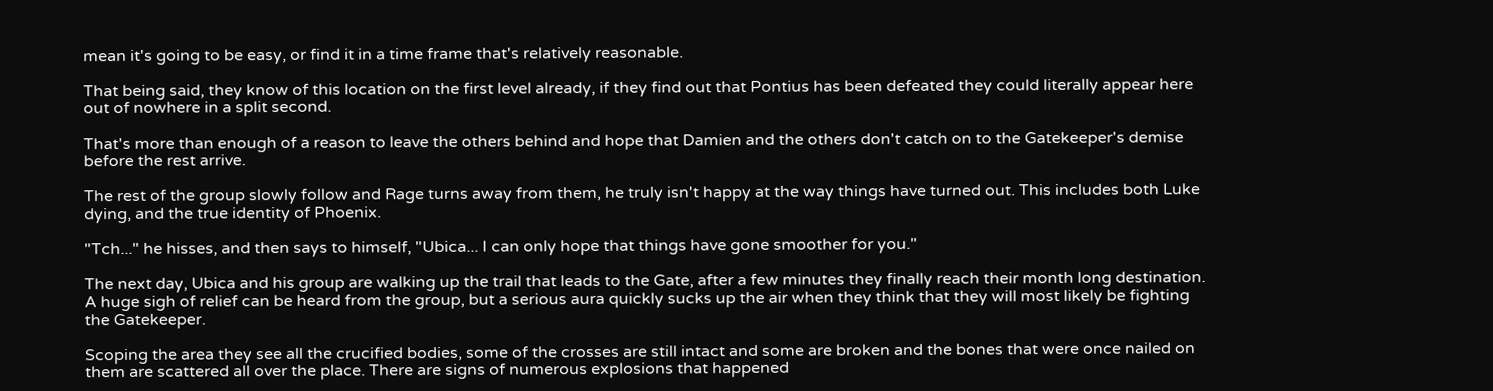mean it's going to be easy, or find it in a time frame that's relatively reasonable.

That being said, they know of this location on the first level already, if they find out that Pontius has been defeated they could literally appear here out of nowhere in a split second.

That's more than enough of a reason to leave the others behind and hope that Damien and the others don't catch on to the Gatekeeper's demise before the rest arrive.

The rest of the group slowly follow and Rage turns away from them, he truly isn't happy at the way things have turned out. This includes both Luke dying, and the true identity of Phoenix.

"Tch..." he hisses, and then says to himself, "Ubica... I can only hope that things have gone smoother for you."

The next day, Ubica and his group are walking up the trail that leads to the Gate, after a few minutes they finally reach their month long destination. A huge sigh of relief can be heard from the group, but a serious aura quickly sucks up the air when they think that they will most likely be fighting the Gatekeeper.

Scoping the area they see all the crucified bodies, some of the crosses are still intact and some are broken and the bones that were once nailed on them are scattered all over the place. There are signs of numerous explosions that happened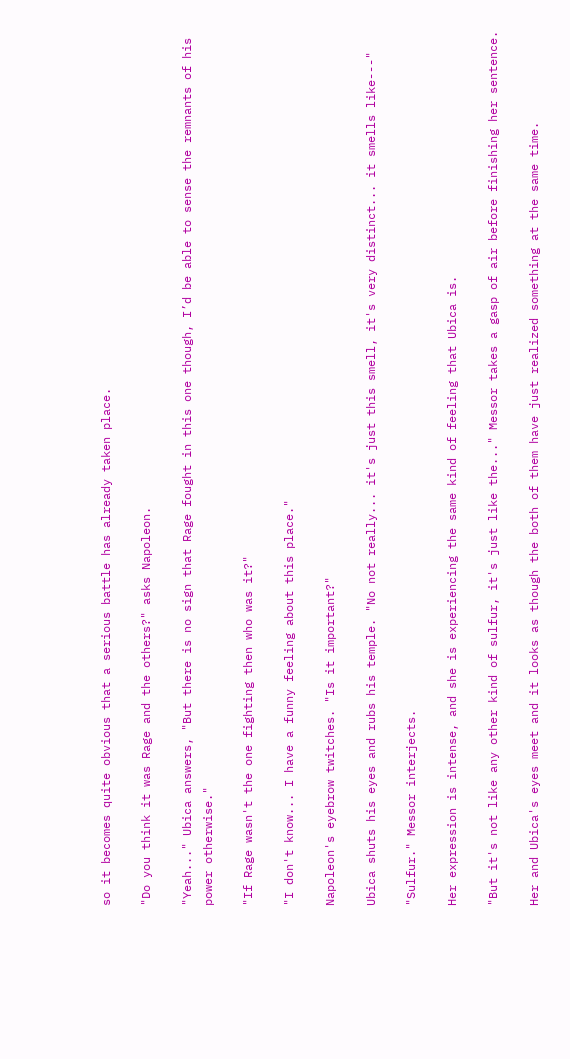so it becomes quite obvious that a serious battle has already taken place.

"Do you think it was Rage and the others?" asks Napoleon.

"Yeah..." Ubica answers, "But there is no sign that Rage fought in this one though, I’d be able to sense the remnants of his power otherwise."

"If Rage wasn't the one fighting then who was it?"

"I don't know... I have a funny feeling about this place."

Napoleon's eyebrow twitches. "Is it important?"

Ubica shuts his eyes and rubs his temple. "No not really... it's just this smell, it's very distinct... it smells like---"

"Sulfur." Messor interjects.

Her expression is intense, and she is experiencing the same kind of feeling that Ubica is.

"But it's not like any other kind of sulfur, it's just like the..." Messor takes a gasp of air before finishing her sentence.

Her and Ubica's eyes meet and it looks as though the both of them have just realized something at the same time.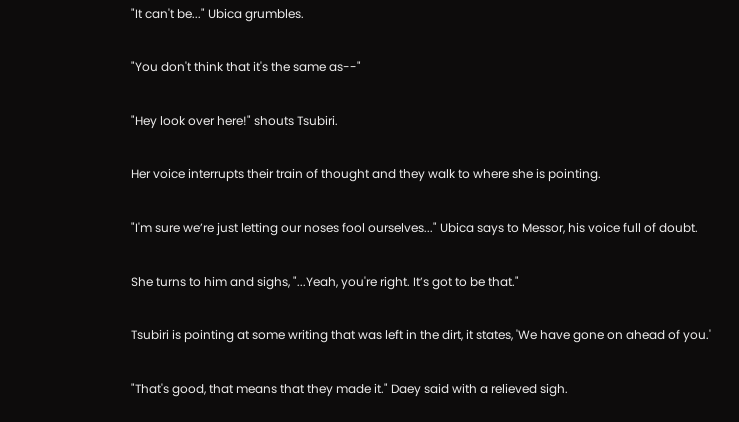"It can't be..." Ubica grumbles.

"You don't think that it's the same as--"

"Hey look over here!" shouts Tsubiri.

Her voice interrupts their train of thought and they walk to where she is pointing.

"I'm sure we’re just letting our noses fool ourselves..." Ubica says to Messor, his voice full of doubt.

She turns to him and sighs, "...Yeah, you're right. It’s got to be that."

Tsubiri is pointing at some writing that was left in the dirt, it states, 'We have gone on ahead of you.'

"That's good, that means that they made it." Daey said with a relieved sigh.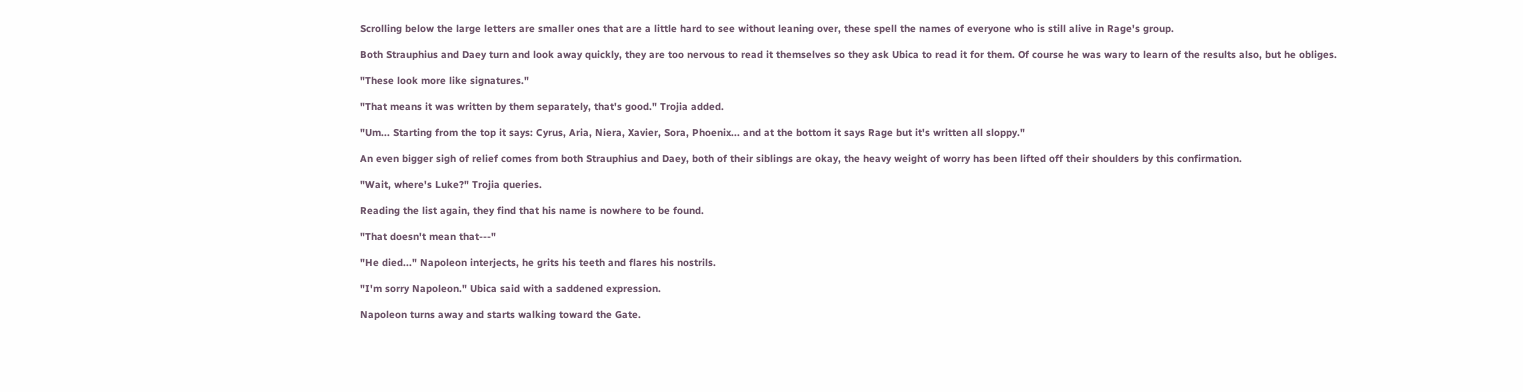Scrolling below the large letters are smaller ones that are a little hard to see without leaning over, these spell the names of everyone who is still alive in Rage's group.

Both Strauphius and Daey turn and look away quickly, they are too nervous to read it themselves so they ask Ubica to read it for them. Of course he was wary to learn of the results also, but he obliges.

"These look more like signatures."

"That means it was written by them separately, that's good." Trojia added.

"Um... Starting from the top it says: Cyrus, Aria, Niera, Xavier, Sora, Phoenix... and at the bottom it says Rage but it's written all sloppy."

An even bigger sigh of relief comes from both Strauphius and Daey, both of their siblings are okay, the heavy weight of worry has been lifted off their shoulders by this confirmation.

"Wait, where's Luke?" Trojia queries.

Reading the list again, they find that his name is nowhere to be found.

"That doesn't mean that---"

"He died..." Napoleon interjects, he grits his teeth and flares his nostrils.

"I'm sorry Napoleon." Ubica said with a saddened expression.

Napoleon turns away and starts walking toward the Gate.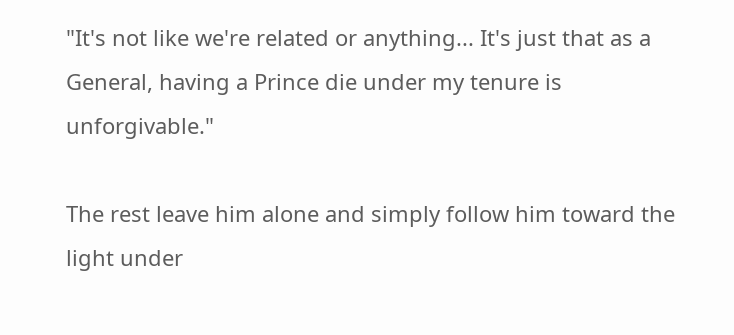"It's not like we're related or anything... It's just that as a General, having a Prince die under my tenure is unforgivable."

The rest leave him alone and simply follow him toward the light under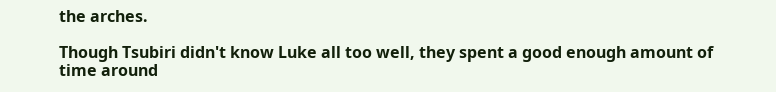the arches.

Though Tsubiri didn't know Luke all too well, they spent a good enough amount of time around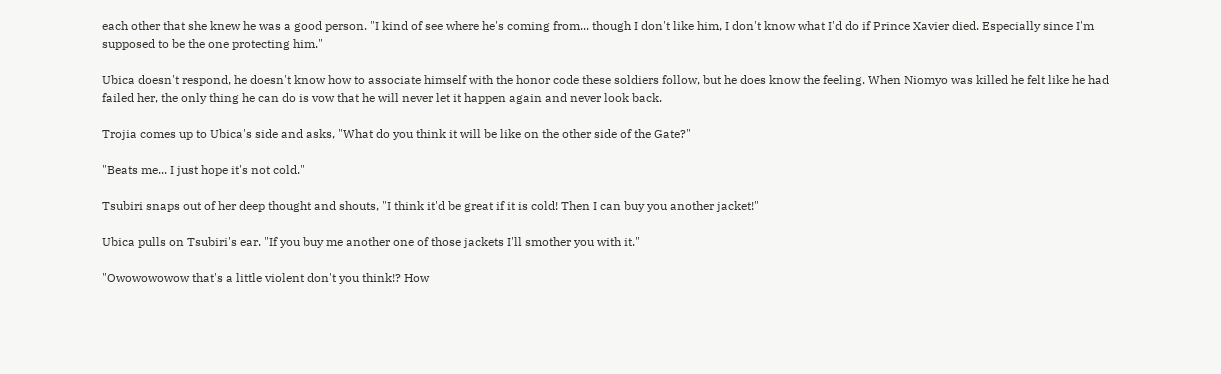each other that she knew he was a good person. "I kind of see where he's coming from... though I don't like him, I don't know what I'd do if Prince Xavier died. Especially since I'm supposed to be the one protecting him."

Ubica doesn't respond, he doesn't know how to associate himself with the honor code these soldiers follow, but he does know the feeling. When Niomyo was killed he felt like he had failed her, the only thing he can do is vow that he will never let it happen again and never look back.

Trojia comes up to Ubica's side and asks, "What do you think it will be like on the other side of the Gate?"

"Beats me... I just hope it's not cold."

Tsubiri snaps out of her deep thought and shouts, "I think it'd be great if it is cold! Then I can buy you another jacket!"

Ubica pulls on Tsubiri's ear. "If you buy me another one of those jackets I'll smother you with it."

"Owowowowow that's a little violent don't you think!? How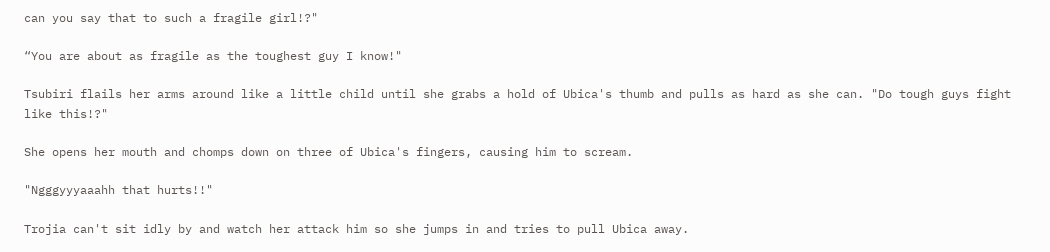can you say that to such a fragile girl!?"

“You are about as fragile as the toughest guy I know!"

Tsubiri flails her arms around like a little child until she grabs a hold of Ubica's thumb and pulls as hard as she can. "Do tough guys fight like this!?"

She opens her mouth and chomps down on three of Ubica's fingers, causing him to scream.

"Ngggyyyaaahh that hurts!!"

Trojia can't sit idly by and watch her attack him so she jumps in and tries to pull Ubica away.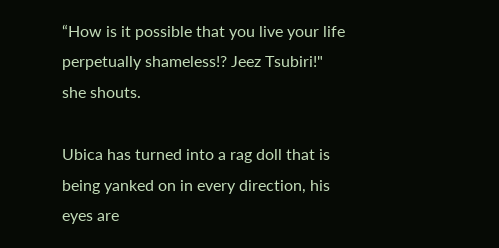“How is it possible that you live your life perpetually shameless!? Jeez Tsubiri!" she shouts.

Ubica has turned into a rag doll that is being yanked on in every direction, his eyes are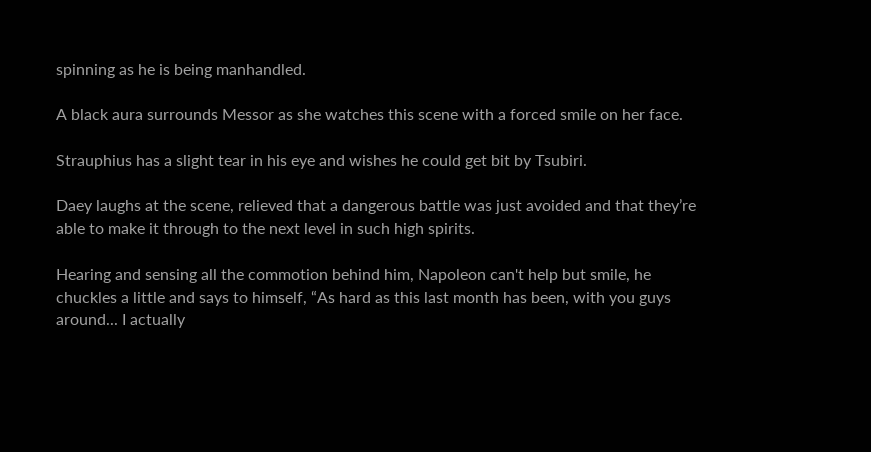spinning as he is being manhandled.

A black aura surrounds Messor as she watches this scene with a forced smile on her face.

Strauphius has a slight tear in his eye and wishes he could get bit by Tsubiri.

Daey laughs at the scene, relieved that a dangerous battle was just avoided and that they’re able to make it through to the next level in such high spirits.

Hearing and sensing all the commotion behind him, Napoleon can't help but smile, he chuckles a little and says to himself, “As hard as this last month has been, with you guys around... I actually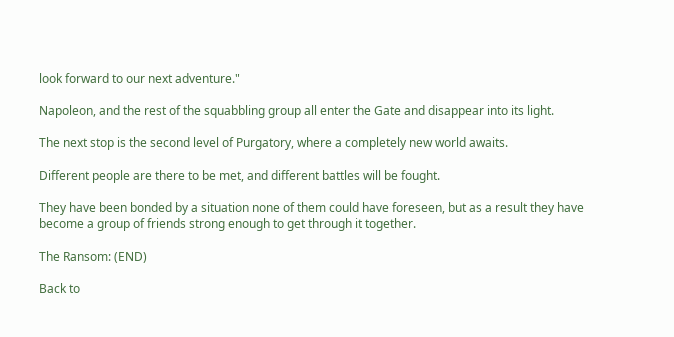look forward to our next adventure."

Napoleon, and the rest of the squabbling group all enter the Gate and disappear into its light.

The next stop is the second level of Purgatory, where a completely new world awaits.

Different people are there to be met, and different battles will be fought.

They have been bonded by a situation none of them could have foreseen, but as a result they have become a group of friends strong enough to get through it together.

The Ransom: (END)

Back to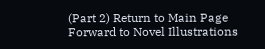(Part 2) Return to Main Page Forward to Novel Illustrations